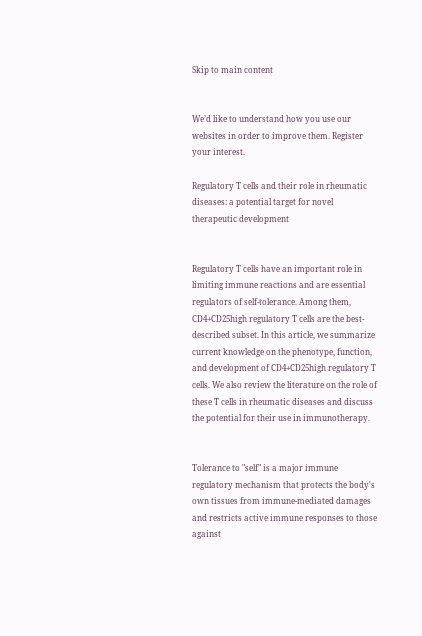Skip to main content


We’d like to understand how you use our websites in order to improve them. Register your interest.

Regulatory T cells and their role in rheumatic diseases: a potential target for novel therapeutic development


Regulatory T cells have an important role in limiting immune reactions and are essential regulators of self-tolerance. Among them, CD4+CD25high regulatory T cells are the best-described subset. In this article, we summarize current knowledge on the phenotype, function, and development of CD4+CD25high regulatory T cells. We also review the literature on the role of these T cells in rheumatic diseases and discuss the potential for their use in immunotherapy.


Tolerance to "self" is a major immune regulatory mechanism that protects the body's own tissues from immune-mediated damages and restricts active immune responses to those against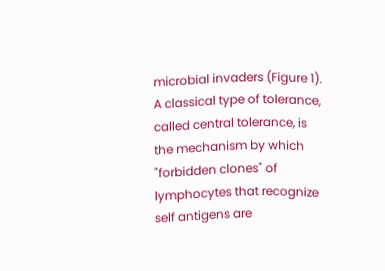microbial invaders (Figure 1). A classical type of tolerance, called central tolerance, is the mechanism by which "forbidden clones" of lymphocytes that recognize self antigens are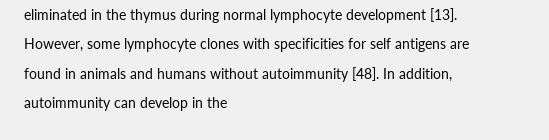eliminated in the thymus during normal lymphocyte development [13]. However, some lymphocyte clones with specificities for self antigens are found in animals and humans without autoimmunity [48]. In addition, autoimmunity can develop in the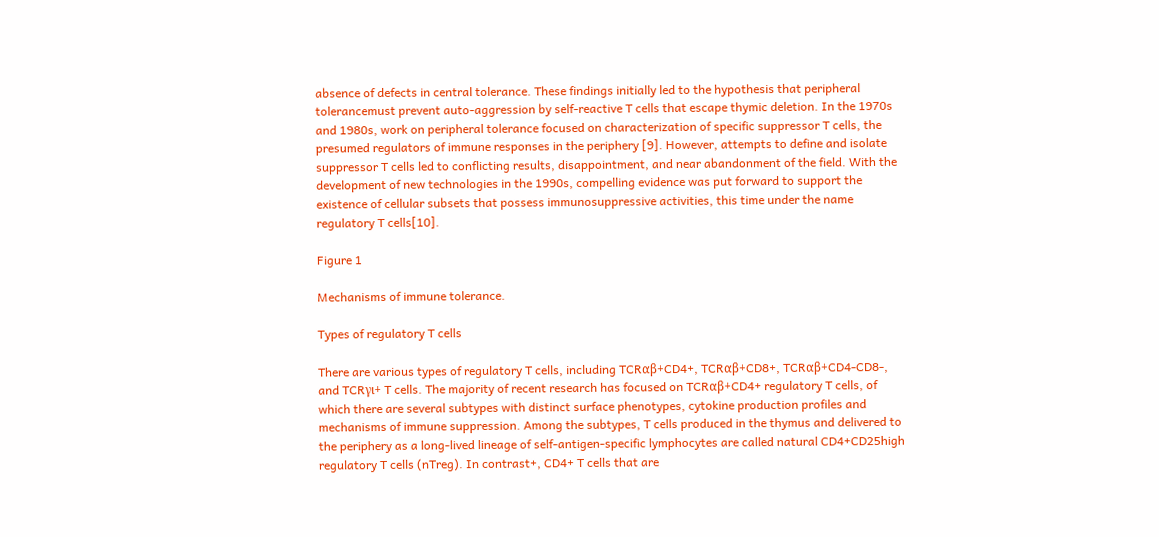absence of defects in central tolerance. These findings initially led to the hypothesis that peripheral tolerancemust prevent auto-aggression by self-reactive T cells that escape thymic deletion. In the 1970s and 1980s, work on peripheral tolerance focused on characterization of specific suppressor T cells, the presumed regulators of immune responses in the periphery [9]. However, attempts to define and isolate suppressor T cells led to conflicting results, disappointment, and near abandonment of the field. With the development of new technologies in the 1990s, compelling evidence was put forward to support the existence of cellular subsets that possess immunosuppressive activities, this time under the name regulatory T cells[10].

Figure 1

Mechanisms of immune tolerance.

Types of regulatory T cells

There are various types of regulatory T cells, including TCRαβ+CD4+, TCRαβ+CD8+, TCRαβ+CD4-CD8-, and TCRγι+ T cells. The majority of recent research has focused on TCRαβ+CD4+ regulatory T cells, of which there are several subtypes with distinct surface phenotypes, cytokine production profiles and mechanisms of immune suppression. Among the subtypes, T cells produced in the thymus and delivered to the periphery as a long-lived lineage of self-antigen-specific lymphocytes are called natural CD4+CD25high regulatory T cells (nTreg). In contrast+, CD4+ T cells that are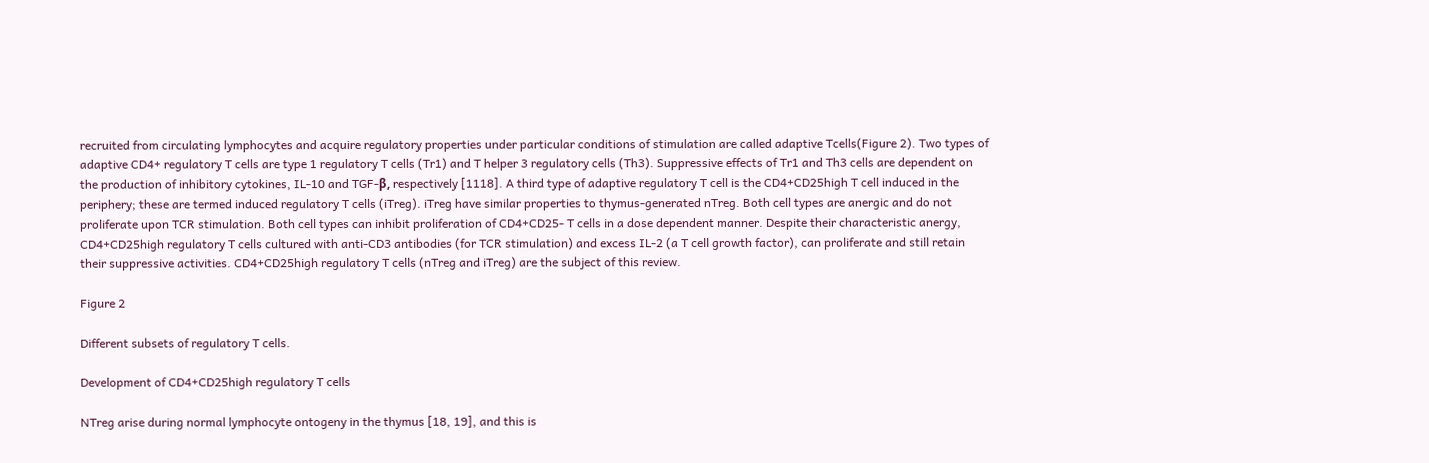recruited from circulating lymphocytes and acquire regulatory properties under particular conditions of stimulation are called adaptive Tcells(Figure 2). Two types of adaptive CD4+ regulatory T cells are type 1 regulatory T cells (Tr1) and T helper 3 regulatory cells (Th3). Suppressive effects of Tr1 and Th3 cells are dependent on the production of inhibitory cytokines, IL-10 and TGF-β, respectively [1118]. A third type of adaptive regulatory T cell is the CD4+CD25high T cell induced in the periphery; these are termed induced regulatory T cells (iTreg). iTreg have similar properties to thymus-generated nTreg. Both cell types are anergic and do not proliferate upon TCR stimulation. Both cell types can inhibit proliferation of CD4+CD25- T cells in a dose dependent manner. Despite their characteristic anergy, CD4+CD25high regulatory T cells cultured with anti-CD3 antibodies (for TCR stimulation) and excess IL-2 (a T cell growth factor), can proliferate and still retain their suppressive activities. CD4+CD25high regulatory T cells (nTreg and iTreg) are the subject of this review.

Figure 2

Different subsets of regulatory T cells.

Development of CD4+CD25high regulatory T cells

NTreg arise during normal lymphocyte ontogeny in the thymus [18, 19], and this is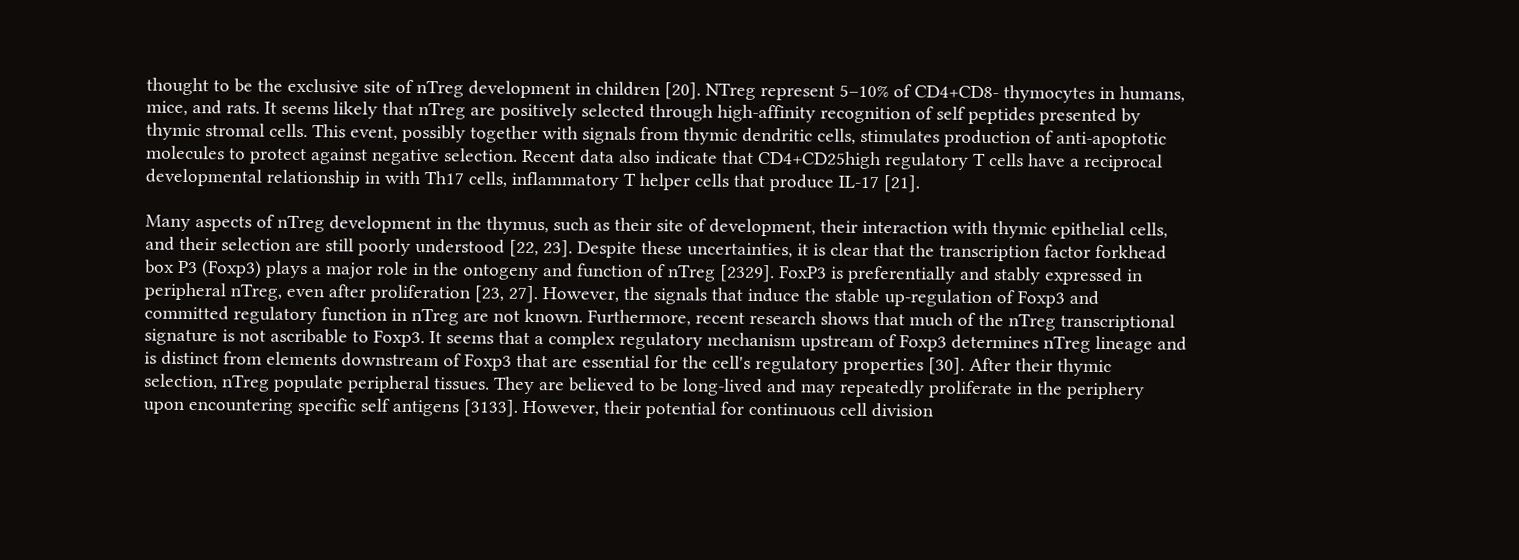thought to be the exclusive site of nTreg development in children [20]. NTreg represent 5–10% of CD4+CD8- thymocytes in humans, mice, and rats. It seems likely that nTreg are positively selected through high-affinity recognition of self peptides presented by thymic stromal cells. This event, possibly together with signals from thymic dendritic cells, stimulates production of anti-apoptotic molecules to protect against negative selection. Recent data also indicate that CD4+CD25high regulatory T cells have a reciprocal developmental relationship in with Th17 cells, inflammatory T helper cells that produce IL-17 [21].

Many aspects of nTreg development in the thymus, such as their site of development, their interaction with thymic epithelial cells, and their selection are still poorly understood [22, 23]. Despite these uncertainties, it is clear that the transcription factor forkhead box P3 (Foxp3) plays a major role in the ontogeny and function of nTreg [2329]. FoxP3 is preferentially and stably expressed in peripheral nTreg, even after proliferation [23, 27]. However, the signals that induce the stable up-regulation of Foxp3 and committed regulatory function in nTreg are not known. Furthermore, recent research shows that much of the nTreg transcriptional signature is not ascribable to Foxp3. It seems that a complex regulatory mechanism upstream of Foxp3 determines nTreg lineage and is distinct from elements downstream of Foxp3 that are essential for the cell's regulatory properties [30]. After their thymic selection, nTreg populate peripheral tissues. They are believed to be long-lived and may repeatedly proliferate in the periphery upon encountering specific self antigens [3133]. However, their potential for continuous cell division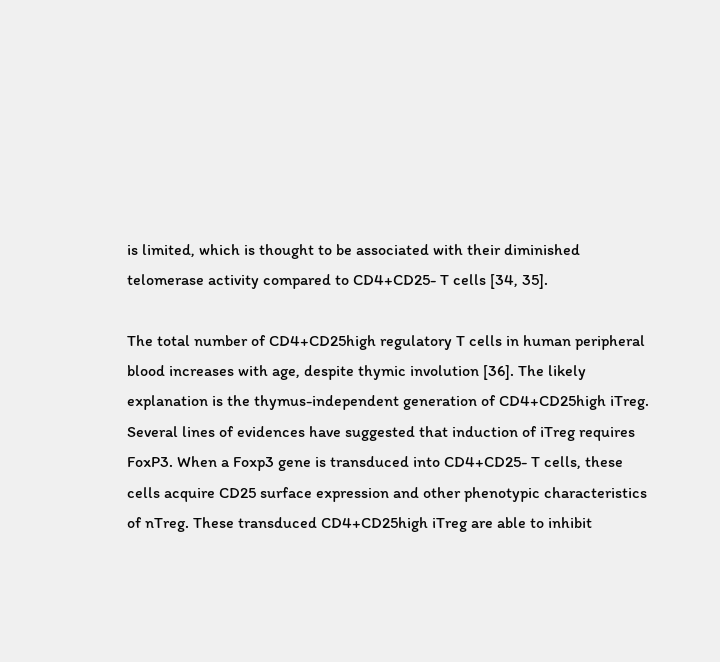is limited, which is thought to be associated with their diminished telomerase activity compared to CD4+CD25- T cells [34, 35].

The total number of CD4+CD25high regulatory T cells in human peripheral blood increases with age, despite thymic involution [36]. The likely explanation is the thymus-independent generation of CD4+CD25high iTreg. Several lines of evidences have suggested that induction of iTreg requires FoxP3. When a Foxp3 gene is transduced into CD4+CD25- T cells, these cells acquire CD25 surface expression and other phenotypic characteristics of nTreg. These transduced CD4+CD25high iTreg are able to inhibit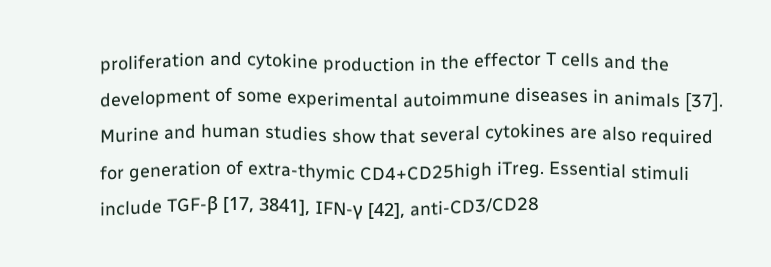proliferation and cytokine production in the effector T cells and the development of some experimental autoimmune diseases in animals [37]. Murine and human studies show that several cytokines are also required for generation of extra-thymic CD4+CD25high iTreg. Essential stimuli include TGF-β [17, 3841], IFN-γ [42], anti-CD3/CD28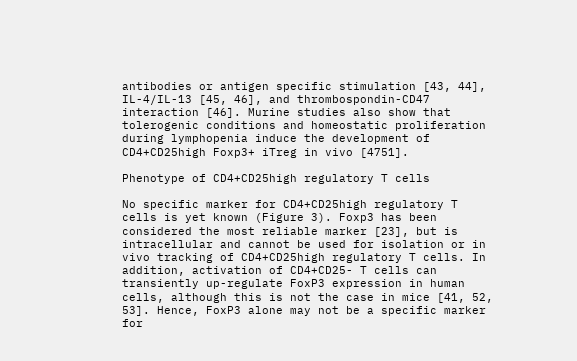antibodies or antigen specific stimulation [43, 44], IL-4/IL-13 [45, 46], and thrombospondin-CD47 interaction [46]. Murine studies also show that tolerogenic conditions and homeostatic proliferation during lymphopenia induce the development of CD4+CD25high Foxp3+ iTreg in vivo [4751].

Phenotype of CD4+CD25high regulatory T cells

No specific marker for CD4+CD25high regulatory T cells is yet known (Figure 3). Foxp3 has been considered the most reliable marker [23], but is intracellular and cannot be used for isolation or in vivo tracking of CD4+CD25high regulatory T cells. In addition, activation of CD4+CD25- T cells can transiently up-regulate FoxP3 expression in human cells, although this is not the case in mice [41, 52, 53]. Hence, FoxP3 alone may not be a specific marker for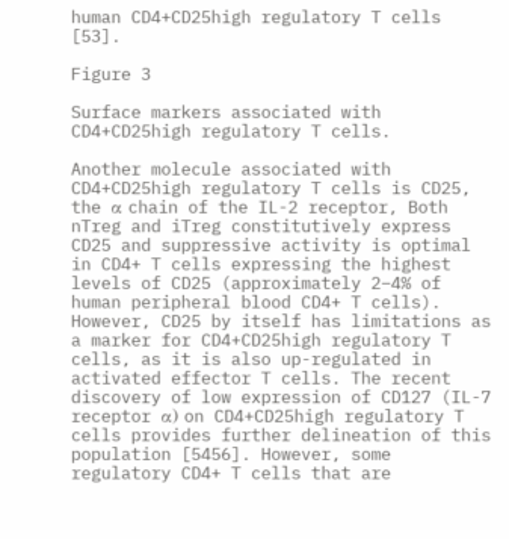human CD4+CD25high regulatory T cells [53].

Figure 3

Surface markers associated with CD4+CD25high regulatory T cells.

Another molecule associated with CD4+CD25high regulatory T cells is CD25, the α chain of the IL-2 receptor, Both nTreg and iTreg constitutively express CD25 and suppressive activity is optimal in CD4+ T cells expressing the highest levels of CD25 (approximately 2–4% of human peripheral blood CD4+ T cells). However, CD25 by itself has limitations as a marker for CD4+CD25high regulatory T cells, as it is also up-regulated in activated effector T cells. The recent discovery of low expression of CD127 (IL-7 receptor α) on CD4+CD25high regulatory T cells provides further delineation of this population [5456]. However, some regulatory CD4+ T cells that are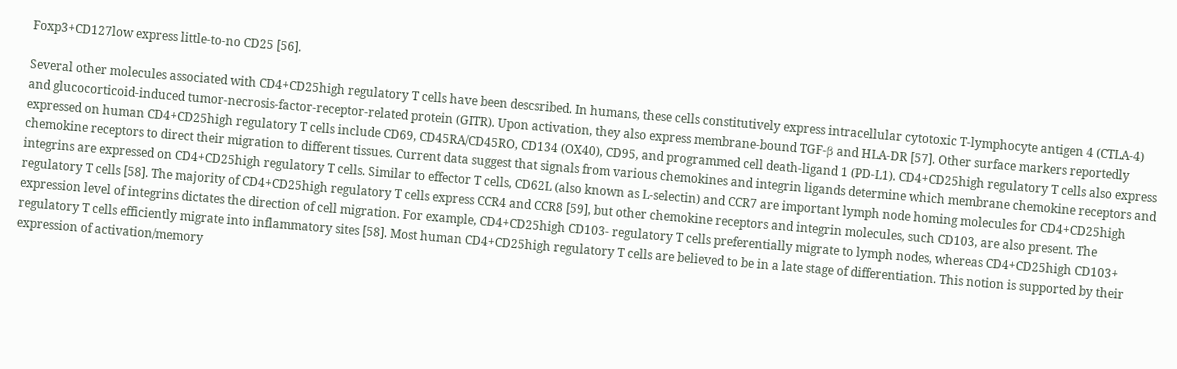Foxp3+CD127low express little-to-no CD25 [56].

Several other molecules associated with CD4+CD25high regulatory T cells have been descsribed. In humans, these cells constitutively express intracellular cytotoxic T-lymphocyte antigen 4 (CTLA-4) and glucocorticoid-induced tumor-necrosis-factor-receptor-related protein (GITR). Upon activation, they also express membrane-bound TGF-β and HLA-DR [57]. Other surface markers reportedly expressed on human CD4+CD25high regulatory T cells include CD69, CD45RA/CD45RO, CD134 (OX40), CD95, and programmed cell death-ligand 1 (PD-L1). CD4+CD25high regulatory T cells also express chemokine receptors to direct their migration to different tissues. Current data suggest that signals from various chemokines and integrin ligands determine which membrane chemokine receptors and integrins are expressed on CD4+CD25high regulatory T cells. Similar to effector T cells, CD62L (also known as L-selectin) and CCR7 are important lymph node homing molecules for CD4+CD25high regulatory T cells [58]. The majority of CD4+CD25high regulatory T cells express CCR4 and CCR8 [59], but other chemokine receptors and integrin molecules, such CD103, are also present. The expression level of integrins dictates the direction of cell migration. For example, CD4+CD25high CD103- regulatory T cells preferentially migrate to lymph nodes, whereas CD4+CD25high CD103+ regulatory T cells efficiently migrate into inflammatory sites [58]. Most human CD4+CD25high regulatory T cells are believed to be in a late stage of differentiation. This notion is supported by their expression of activation/memory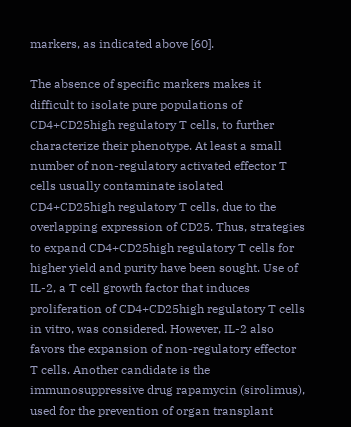markers, as indicated above [60].

The absence of specific markers makes it difficult to isolate pure populations of CD4+CD25high regulatory T cells, to further characterize their phenotype. At least a small number of non-regulatory activated effector T cells usually contaminate isolated CD4+CD25high regulatory T cells, due to the overlapping expression of CD25. Thus, strategies to expand CD4+CD25high regulatory T cells for higher yield and purity have been sought. Use of IL-2, a T cell growth factor that induces proliferation of CD4+CD25high regulatory T cells in vitro, was considered. However, IL-2 also favors the expansion of non-regulatory effector T cells. Another candidate is the immunosuppressive drug rapamycin (sirolimus), used for the prevention of organ transplant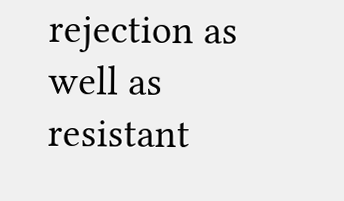rejection as well as resistant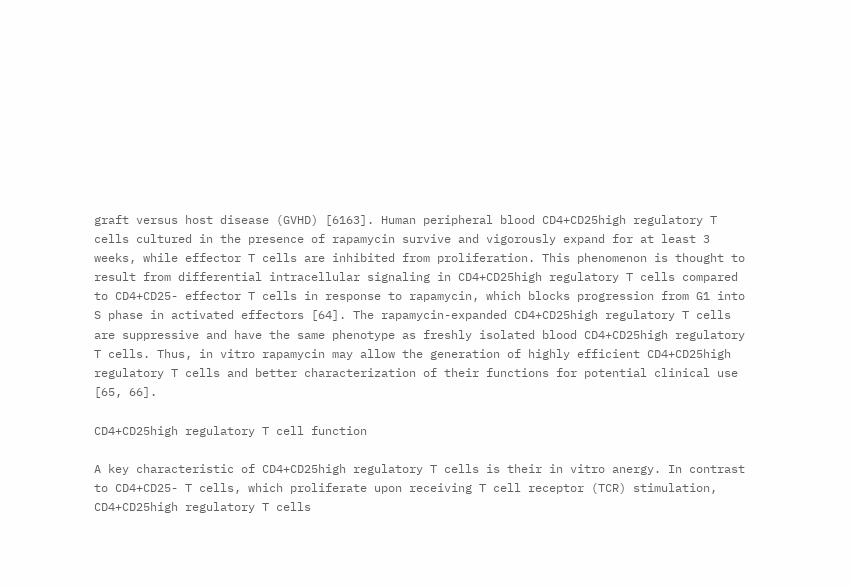graft versus host disease (GVHD) [6163]. Human peripheral blood CD4+CD25high regulatory T cells cultured in the presence of rapamycin survive and vigorously expand for at least 3 weeks, while effector T cells are inhibited from proliferation. This phenomenon is thought to result from differential intracellular signaling in CD4+CD25high regulatory T cells compared to CD4+CD25- effector T cells in response to rapamycin, which blocks progression from G1 into S phase in activated effectors [64]. The rapamycin-expanded CD4+CD25high regulatory T cells are suppressive and have the same phenotype as freshly isolated blood CD4+CD25high regulatory T cells. Thus, in vitro rapamycin may allow the generation of highly efficient CD4+CD25high regulatory T cells and better characterization of their functions for potential clinical use [65, 66].

CD4+CD25high regulatory T cell function

A key characteristic of CD4+CD25high regulatory T cells is their in vitro anergy. In contrast to CD4+CD25- T cells, which proliferate upon receiving T cell receptor (TCR) stimulation, CD4+CD25high regulatory T cells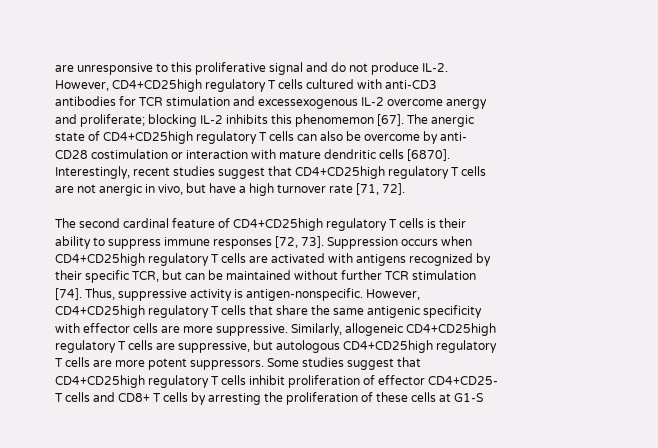are unresponsive to this proliferative signal and do not produce IL-2. However, CD4+CD25high regulatory T cells cultured with anti-CD3 antibodies for TCR stimulation and excessexogenous IL-2 overcome anergy and proliferate; blocking IL-2 inhibits this phenomemon [67]. The anergic state of CD4+CD25high regulatory T cells can also be overcome by anti-CD28 costimulation or interaction with mature dendritic cells [6870]. Interestingly, recent studies suggest that CD4+CD25high regulatory T cells are not anergic in vivo, but have a high turnover rate [71, 72].

The second cardinal feature of CD4+CD25high regulatory T cells is their ability to suppress immune responses [72, 73]. Suppression occurs when CD4+CD25high regulatory T cells are activated with antigens recognized by their specific TCR, but can be maintained without further TCR stimulation [74]. Thus, suppressive activity is antigen-nonspecific. However, CD4+CD25high regulatory T cells that share the same antigenic specificity with effector cells are more suppressive. Similarly, allogeneic CD4+CD25high regulatory T cells are suppressive, but autologous CD4+CD25high regulatory T cells are more potent suppressors. Some studies suggest that CD4+CD25high regulatory T cells inhibit proliferation of effector CD4+CD25- T cells and CD8+ T cells by arresting the proliferation of these cells at G1-S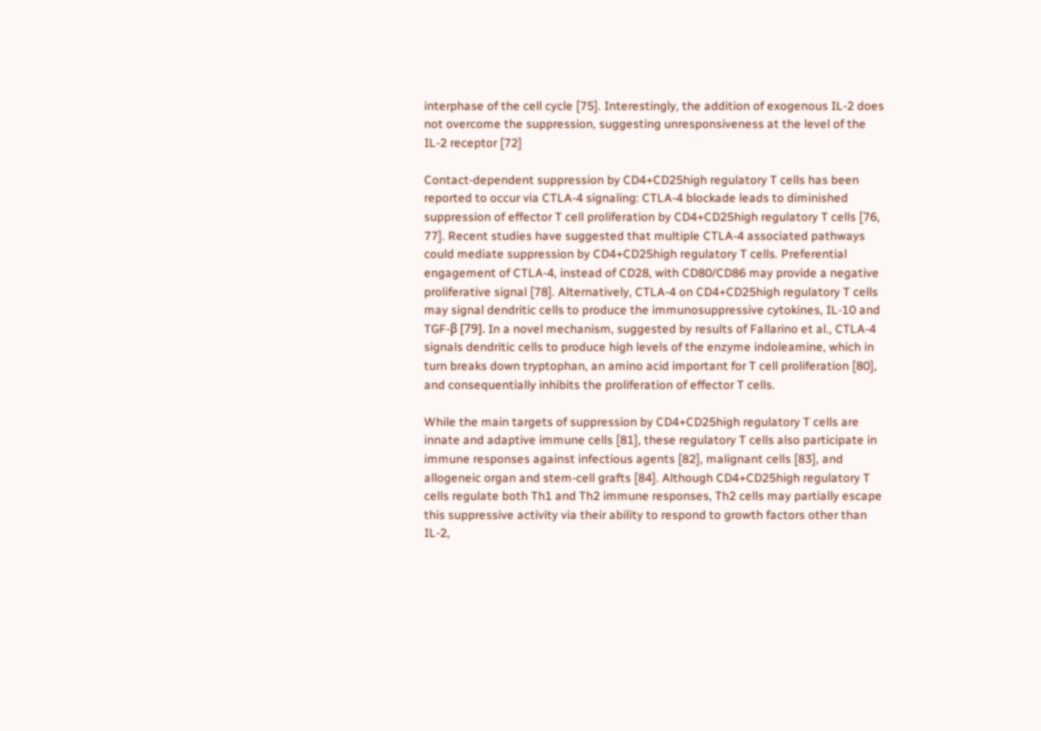interphase of the cell cycle [75]. Interestingly, the addition of exogenous IL-2 does not overcome the suppression, suggesting unresponsiveness at the level of the IL-2 receptor [72]

Contact-dependent suppression by CD4+CD25high regulatory T cells has been reported to occur via CTLA-4 signaling: CTLA-4 blockade leads to diminished suppression of effector T cell proliferation by CD4+CD25high regulatory T cells [76, 77]. Recent studies have suggested that multiple CTLA-4 associated pathways could mediate suppression by CD4+CD25high regulatory T cells. Preferential engagement of CTLA-4, instead of CD28, with CD80/CD86 may provide a negative proliferative signal [78]. Alternatively, CTLA-4 on CD4+CD25high regulatory T cells may signal dendritic cells to produce the immunosuppressive cytokines, IL-10 and TGF-β [79]. In a novel mechanism, suggested by results of Fallarino et al., CTLA-4 signals dendritic cells to produce high levels of the enzyme indoleamine, which in turn breaks down tryptophan, an amino acid important for T cell proliferation [80], and consequentially inhibits the proliferation of effector T cells.

While the main targets of suppression by CD4+CD25high regulatory T cells are innate and adaptive immune cells [81], these regulatory T cells also participate in immune responses against infectious agents [82], malignant cells [83], and allogeneic organ and stem-cell grafts [84]. Although CD4+CD25high regulatory T cells regulate both Th1 and Th2 immune responses, Th2 cells may partially escape this suppressive activity via their ability to respond to growth factors other than IL-2,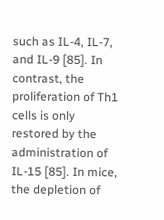such as IL-4, IL-7, and IL-9 [85]. In contrast, the proliferation of Th1 cells is only restored by the administration of IL-15 [85]. In mice, the depletion of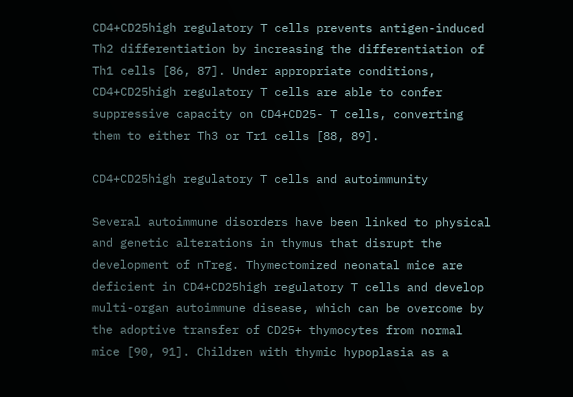CD4+CD25high regulatory T cells prevents antigen-induced Th2 differentiation by increasing the differentiation of Th1 cells [86, 87]. Under appropriate conditions, CD4+CD25high regulatory T cells are able to confer suppressive capacity on CD4+CD25- T cells, converting them to either Th3 or Tr1 cells [88, 89].

CD4+CD25high regulatory T cells and autoimmunity

Several autoimmune disorders have been linked to physical and genetic alterations in thymus that disrupt the development of nTreg. Thymectomized neonatal mice are deficient in CD4+CD25high regulatory T cells and develop multi-organ autoimmune disease, which can be overcome by the adoptive transfer of CD25+ thymocytes from normal mice [90, 91]. Children with thymic hypoplasia as a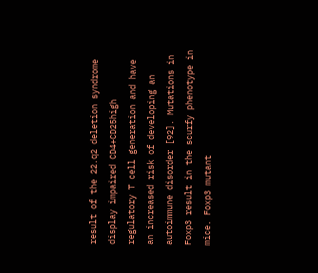result of the 22.q2 deletion syndrome display impaired CD4+CD25high regulatory T cell generation and have an increased risk of developing an autoimmune disorder [92]. Mutations in Foxp3 result in the scurfy phenotype in mice. Foxp3 mutant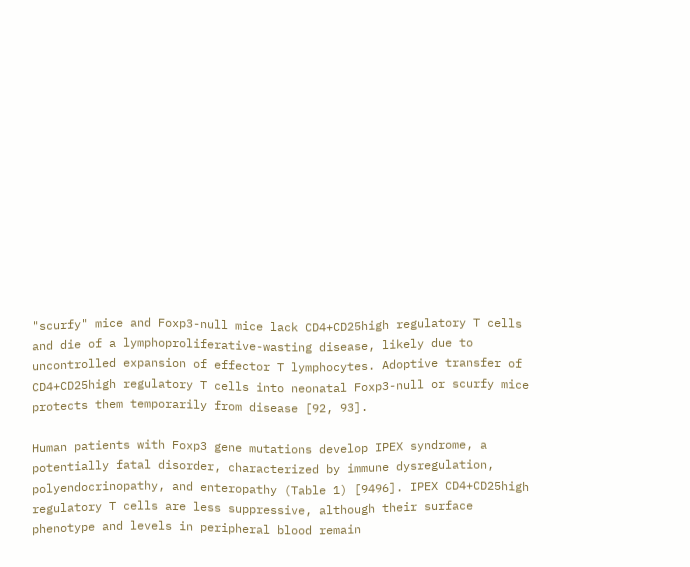"scurfy" mice and Foxp3-null mice lack CD4+CD25high regulatory T cells and die of a lymphoproliferative-wasting disease, likely due to uncontrolled expansion of effector T lymphocytes. Adoptive transfer of CD4+CD25high regulatory T cells into neonatal Foxp3-null or scurfy mice protects them temporarily from disease [92, 93].

Human patients with Foxp3 gene mutations develop IPEX syndrome, a potentially fatal disorder, characterized by immune dysregulation, polyendocrinopathy, and enteropathy (Table 1) [9496]. IPEX CD4+CD25high regulatory T cells are less suppressive, although their surface phenotype and levels in peripheral blood remain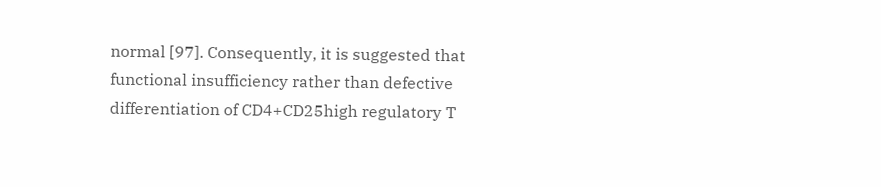normal [97]. Consequently, it is suggested that functional insufficiency rather than defective differentiation of CD4+CD25high regulatory T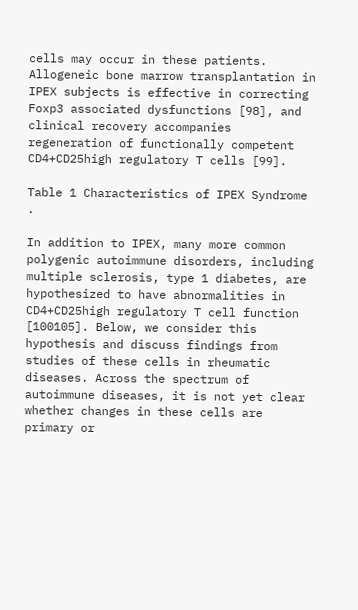cells may occur in these patients. Allogeneic bone marrow transplantation in IPEX subjects is effective in correcting Foxp3 associated dysfunctions [98], and clinical recovery accompanies regeneration of functionally competent CD4+CD25high regulatory T cells [99].

Table 1 Characteristics of IPEX Syndrome .

In addition to IPEX, many more common polygenic autoimmune disorders, including multiple sclerosis, type 1 diabetes, are hypothesized to have abnormalities in CD4+CD25high regulatory T cell function [100105]. Below, we consider this hypothesis and discuss findings from studies of these cells in rheumatic diseases. Across the spectrum of autoimmune diseases, it is not yet clear whether changes in these cells are primary or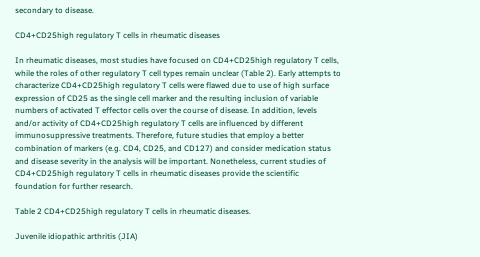secondary to disease.

CD4+CD25high regulatory T cells in rheumatic diseases

In rheumatic diseases, most studies have focused on CD4+CD25high regulatory T cells, while the roles of other regulatory T cell types remain unclear (Table 2). Early attempts to characterize CD4+CD25high regulatory T cells were flawed due to use of high surface expression of CD25 as the single cell marker and the resulting inclusion of variable numbers of activated T effector cells over the course of disease. In addition, levels and/or activity of CD4+CD25high regulatory T cells are influenced by different immunosuppressive treatments. Therefore, future studies that employ a better combination of markers (e.g. CD4, CD25, and CD127) and consider medication status and disease severity in the analysis will be important. Nonetheless, current studies of CD4+CD25high regulatory T cells in rheumatic diseases provide the scientific foundation for further research.

Table 2 CD4+CD25high regulatory T cells in rheumatic diseases.

Juvenile idiopathic arthritis (JIA)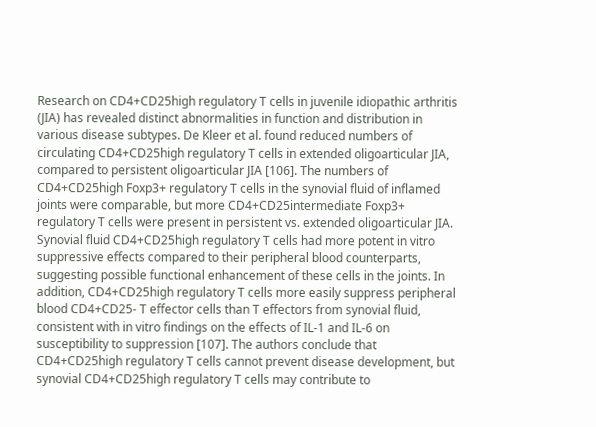Research on CD4+CD25high regulatory T cells in juvenile idiopathic arthritis (JIA) has revealed distinct abnormalities in function and distribution in various disease subtypes. De Kleer et al. found reduced numbers of circulating CD4+CD25high regulatory T cells in extended oligoarticular JIA, compared to persistent oligoarticular JIA [106]. The numbers of CD4+CD25high Foxp3+ regulatory T cells in the synovial fluid of inflamed joints were comparable, but more CD4+CD25intermediate Foxp3+ regulatory T cells were present in persistent vs. extended oligoarticular JIA. Synovial fluid CD4+CD25high regulatory T cells had more potent in vitro suppressive effects compared to their peripheral blood counterparts, suggesting possible functional enhancement of these cells in the joints. In addition, CD4+CD25high regulatory T cells more easily suppress peripheral blood CD4+CD25- T effector cells than T effectors from synovial fluid, consistent with in vitro findings on the effects of IL-1 and IL-6 on susceptibility to suppression [107]. The authors conclude that CD4+CD25high regulatory T cells cannot prevent disease development, but synovial CD4+CD25high regulatory T cells may contribute to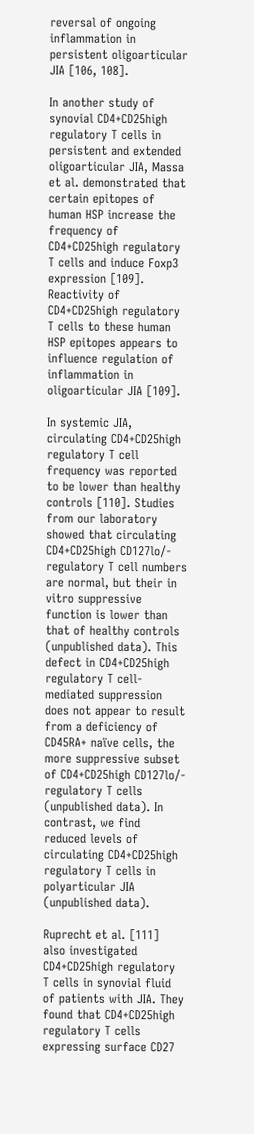reversal of ongoing inflammation in persistent oligoarticular JIA [106, 108].

In another study of synovial CD4+CD25high regulatory T cells in persistent and extended oligoarticular JIA, Massa et al. demonstrated that certain epitopes of human HSP increase the frequency of CD4+CD25high regulatory T cells and induce Foxp3 expression [109]. Reactivity of CD4+CD25high regulatory T cells to these human HSP epitopes appears to influence regulation of inflammation in oligoarticular JIA [109].

In systemic JIA, circulating CD4+CD25high regulatory T cell frequency was reported to be lower than healthy controls [110]. Studies from our laboratory showed that circulating CD4+CD25high CD127lo/- regulatory T cell numbers are normal, but their in vitro suppressive function is lower than that of healthy controls (unpublished data). This defect in CD4+CD25high regulatory T cell-mediated suppression does not appear to result from a deficiency of CD45RA+ naïve cells, the more suppressive subset of CD4+CD25high CD127lo/- regulatory T cells (unpublished data). In contrast, we find reduced levels of circulating CD4+CD25high regulatory T cells in polyarticular JIA (unpublished data).

Ruprecht et al. [111] also investigated CD4+CD25high regulatory T cells in synovial fluid of patients with JIA. They found that CD4+CD25high regulatory T cells expressing surface CD27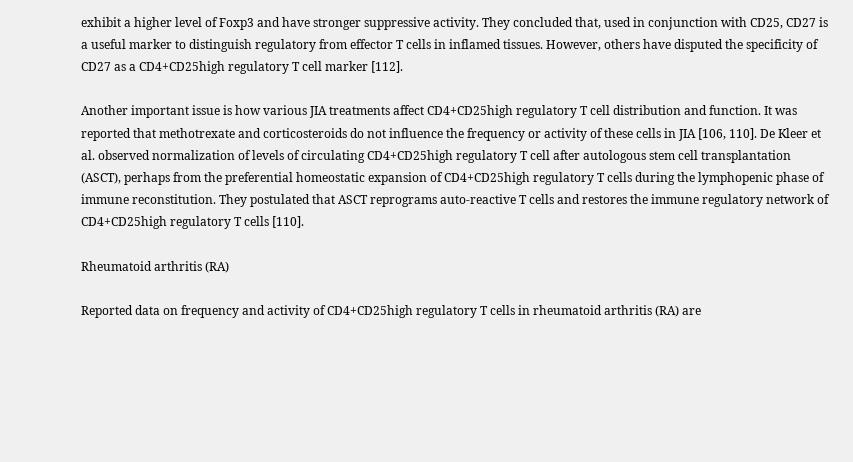exhibit a higher level of Foxp3 and have stronger suppressive activity. They concluded that, used in conjunction with CD25, CD27 is a useful marker to distinguish regulatory from effector T cells in inflamed tissues. However, others have disputed the specificity of CD27 as a CD4+CD25high regulatory T cell marker [112].

Another important issue is how various JIA treatments affect CD4+CD25high regulatory T cell distribution and function. It was reported that methotrexate and corticosteroids do not influence the frequency or activity of these cells in JIA [106, 110]. De Kleer et al. observed normalization of levels of circulating CD4+CD25high regulatory T cell after autologous stem cell transplantation (ASCT), perhaps from the preferential homeostatic expansion of CD4+CD25high regulatory T cells during the lymphopenic phase of immune reconstitution. They postulated that ASCT reprograms auto-reactive T cells and restores the immune regulatory network of CD4+CD25high regulatory T cells [110].

Rheumatoid arthritis (RA)

Reported data on frequency and activity of CD4+CD25high regulatory T cells in rheumatoid arthritis (RA) are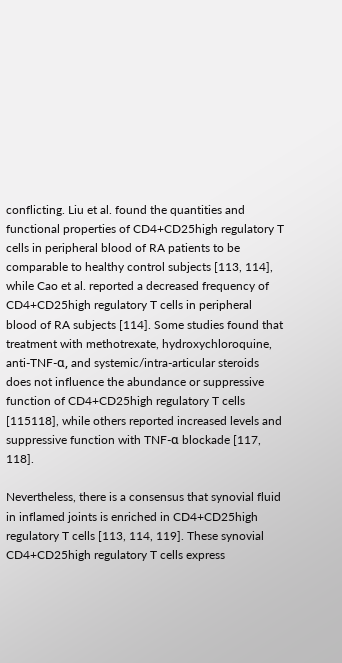conflicting. Liu et al. found the quantities and functional properties of CD4+CD25high regulatory T cells in peripheral blood of RA patients to be comparable to healthy control subjects [113, 114], while Cao et al. reported a decreased frequency of CD4+CD25high regulatory T cells in peripheral blood of RA subjects [114]. Some studies found that treatment with methotrexate, hydroxychloroquine, anti-TNF-α, and systemic/intra-articular steroids does not influence the abundance or suppressive function of CD4+CD25high regulatory T cells [115118], while others reported increased levels and suppressive function with TNF-α blockade [117, 118].

Nevertheless, there is a consensus that synovial fluid in inflamed joints is enriched in CD4+CD25high regulatory T cells [113, 114, 119]. These synovial CD4+CD25high regulatory T cells express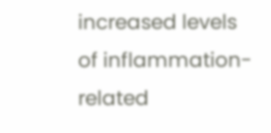increased levels of inflammation-related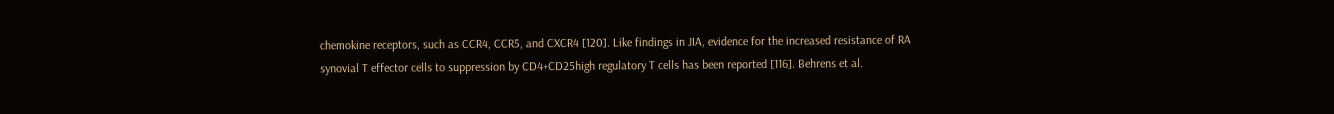chemokine receptors, such as CCR4, CCR5, and CXCR4 [120]. Like findings in JIA, evidence for the increased resistance of RA synovial T effector cells to suppression by CD4+CD25high regulatory T cells has been reported [116]. Behrens et al.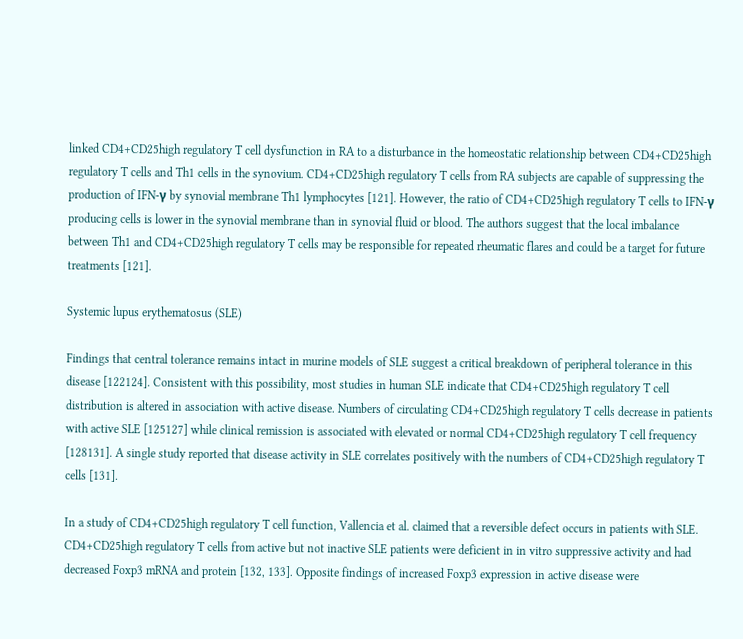linked CD4+CD25high regulatory T cell dysfunction in RA to a disturbance in the homeostatic relationship between CD4+CD25high regulatory T cells and Th1 cells in the synovium. CD4+CD25high regulatory T cells from RA subjects are capable of suppressing the production of IFN-γ by synovial membrane Th1 lymphocytes [121]. However, the ratio of CD4+CD25high regulatory T cells to IFN-γ producing cells is lower in the synovial membrane than in synovial fluid or blood. The authors suggest that the local imbalance between Th1 and CD4+CD25high regulatory T cells may be responsible for repeated rheumatic flares and could be a target for future treatments [121].

Systemic lupus erythematosus (SLE)

Findings that central tolerance remains intact in murine models of SLE suggest a critical breakdown of peripheral tolerance in this disease [122124]. Consistent with this possibility, most studies in human SLE indicate that CD4+CD25high regulatory T cell distribution is altered in association with active disease. Numbers of circulating CD4+CD25high regulatory T cells decrease in patients with active SLE [125127] while clinical remission is associated with elevated or normal CD4+CD25high regulatory T cell frequency [128131]. A single study reported that disease activity in SLE correlates positively with the numbers of CD4+CD25high regulatory T cells [131].

In a study of CD4+CD25high regulatory T cell function, Vallencia et al. claimed that a reversible defect occurs in patients with SLE. CD4+CD25high regulatory T cells from active but not inactive SLE patients were deficient in in vitro suppressive activity and had decreased Foxp3 mRNA and protein [132, 133]. Opposite findings of increased Foxp3 expression in active disease were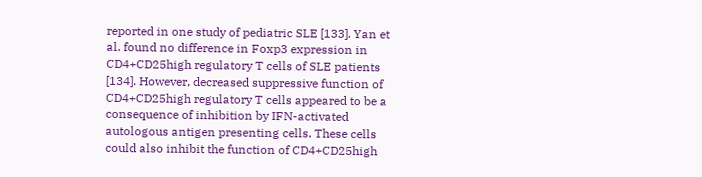reported in one study of pediatric SLE [133]. Yan et al. found no difference in Foxp3 expression in CD4+CD25high regulatory T cells of SLE patients [134]. However, decreased suppressive function of CD4+CD25high regulatory T cells appeared to be a consequence of inhibition by IFN-activated autologous antigen presenting cells. These cells could also inhibit the function of CD4+CD25high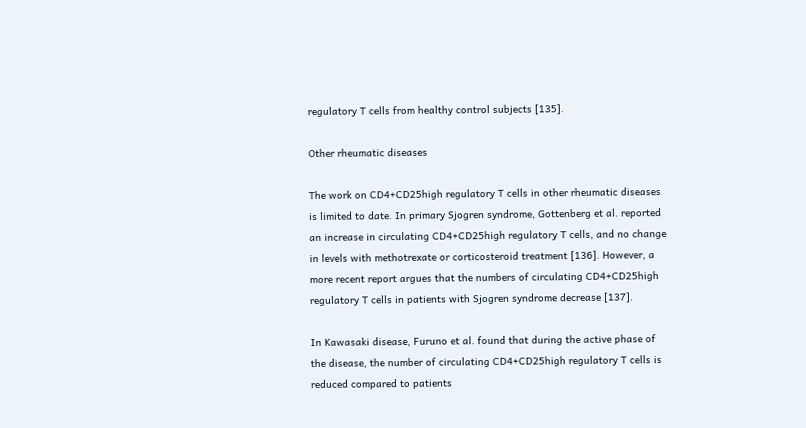regulatory T cells from healthy control subjects [135].

Other rheumatic diseases

The work on CD4+CD25high regulatory T cells in other rheumatic diseases is limited to date. In primary Sjogren syndrome, Gottenberg et al. reported an increase in circulating CD4+CD25high regulatory T cells, and no change in levels with methotrexate or corticosteroid treatment [136]. However, a more recent report argues that the numbers of circulating CD4+CD25high regulatory T cells in patients with Sjogren syndrome decrease [137].

In Kawasaki disease, Furuno et al. found that during the active phase of the disease, the number of circulating CD4+CD25high regulatory T cells is reduced compared to patients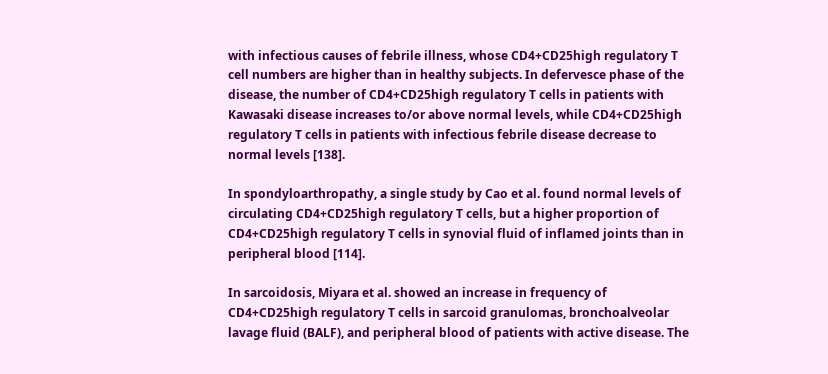with infectious causes of febrile illness, whose CD4+CD25high regulatory T cell numbers are higher than in healthy subjects. In defervesce phase of the disease, the number of CD4+CD25high regulatory T cells in patients with Kawasaki disease increases to/or above normal levels, while CD4+CD25high regulatory T cells in patients with infectious febrile disease decrease to normal levels [138].

In spondyloarthropathy, a single study by Cao et al. found normal levels of circulating CD4+CD25high regulatory T cells, but a higher proportion of CD4+CD25high regulatory T cells in synovial fluid of inflamed joints than in peripheral blood [114].

In sarcoidosis, Miyara et al. showed an increase in frequency of CD4+CD25high regulatory T cells in sarcoid granulomas, bronchoalveolar lavage fluid (BALF), and peripheral blood of patients with active disease. The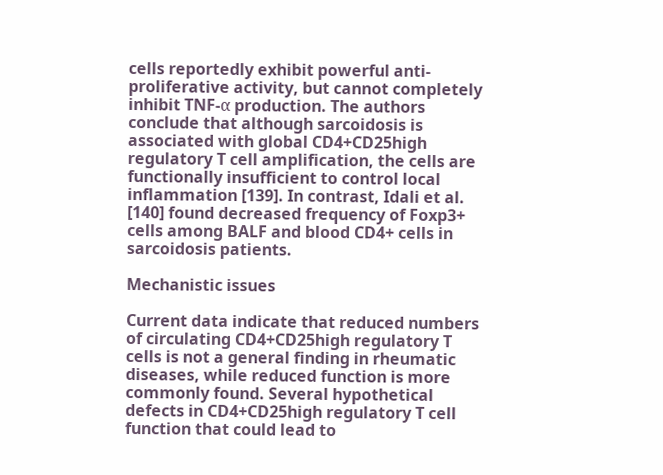cells reportedly exhibit powerful anti-proliferative activity, but cannot completely inhibit TNF-α production. The authors conclude that although sarcoidosis is associated with global CD4+CD25high regulatory T cell amplification, the cells are functionally insufficient to control local inflammation [139]. In contrast, Idali et al. [140] found decreased frequency of Foxp3+ cells among BALF and blood CD4+ cells in sarcoidosis patients.

Mechanistic issues

Current data indicate that reduced numbers of circulating CD4+CD25high regulatory T cells is not a general finding in rheumatic diseases, while reduced function is more commonly found. Several hypothetical defects in CD4+CD25high regulatory T cell function that could lead to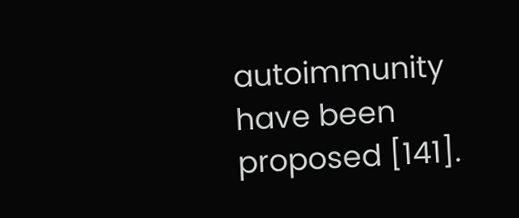autoimmunity have been proposed [141].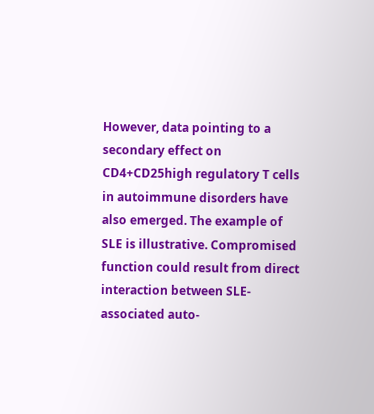However, data pointing to a secondary effect on CD4+CD25high regulatory T cells in autoimmune disorders have also emerged. The example of SLE is illustrative. Compromised function could result from direct interaction between SLE-associated auto-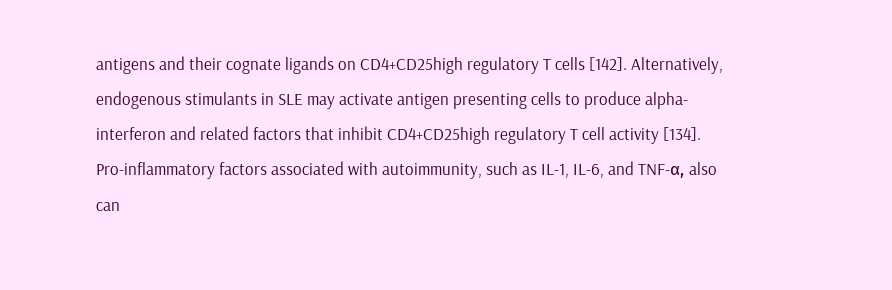antigens and their cognate ligands on CD4+CD25high regulatory T cells [142]. Alternatively, endogenous stimulants in SLE may activate antigen presenting cells to produce alpha-interferon and related factors that inhibit CD4+CD25high regulatory T cell activity [134]. Pro-inflammatory factors associated with autoimmunity, such as IL-1, IL-6, and TNF-α, also can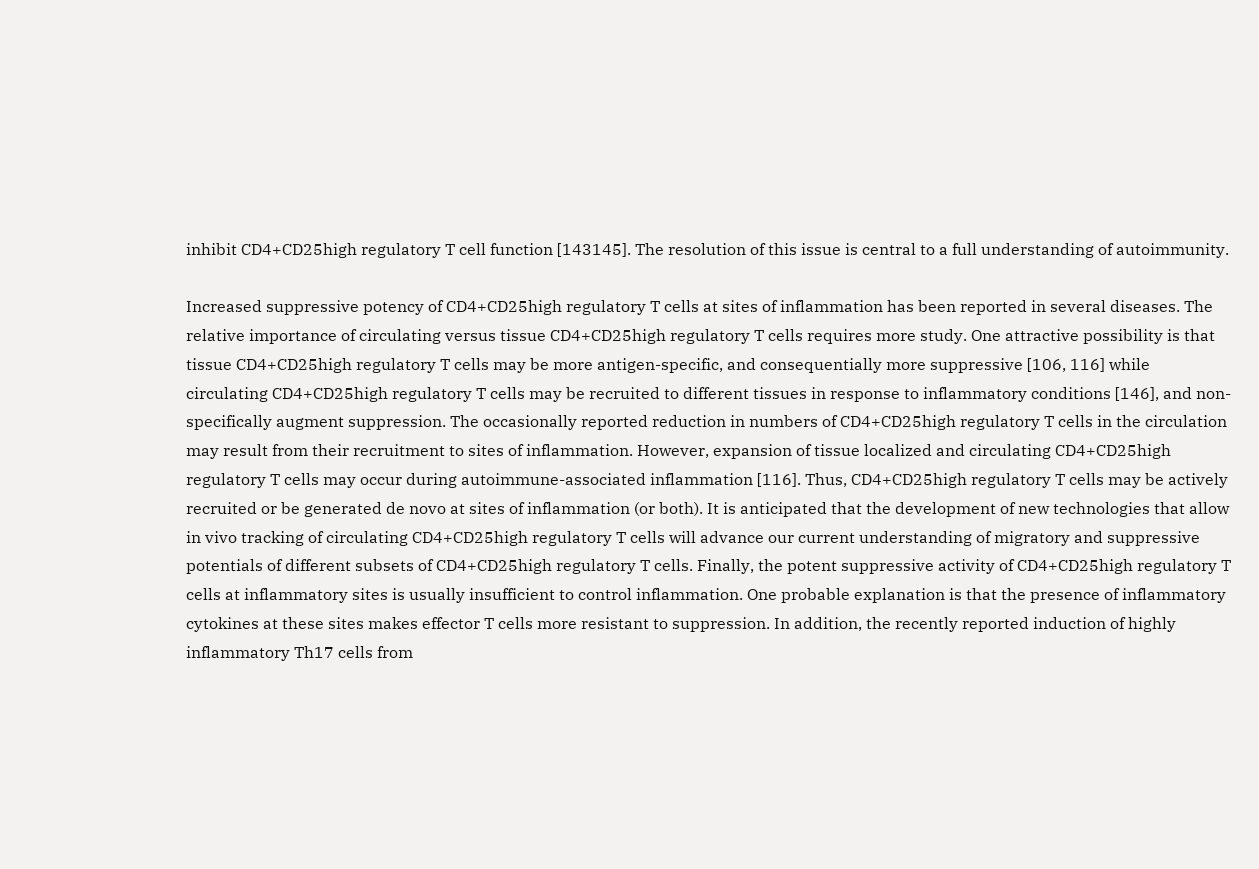inhibit CD4+CD25high regulatory T cell function [143145]. The resolution of this issue is central to a full understanding of autoimmunity.

Increased suppressive potency of CD4+CD25high regulatory T cells at sites of inflammation has been reported in several diseases. The relative importance of circulating versus tissue CD4+CD25high regulatory T cells requires more study. One attractive possibility is that tissue CD4+CD25high regulatory T cells may be more antigen-specific, and consequentially more suppressive [106, 116] while circulating CD4+CD25high regulatory T cells may be recruited to different tissues in response to inflammatory conditions [146], and non-specifically augment suppression. The occasionally reported reduction in numbers of CD4+CD25high regulatory T cells in the circulation may result from their recruitment to sites of inflammation. However, expansion of tissue localized and circulating CD4+CD25high regulatory T cells may occur during autoimmune-associated inflammation [116]. Thus, CD4+CD25high regulatory T cells may be actively recruited or be generated de novo at sites of inflammation (or both). It is anticipated that the development of new technologies that allow in vivo tracking of circulating CD4+CD25high regulatory T cells will advance our current understanding of migratory and suppressive potentials of different subsets of CD4+CD25high regulatory T cells. Finally, the potent suppressive activity of CD4+CD25high regulatory T cells at inflammatory sites is usually insufficient to control inflammation. One probable explanation is that the presence of inflammatory cytokines at these sites makes effector T cells more resistant to suppression. In addition, the recently reported induction of highly inflammatory Th17 cells from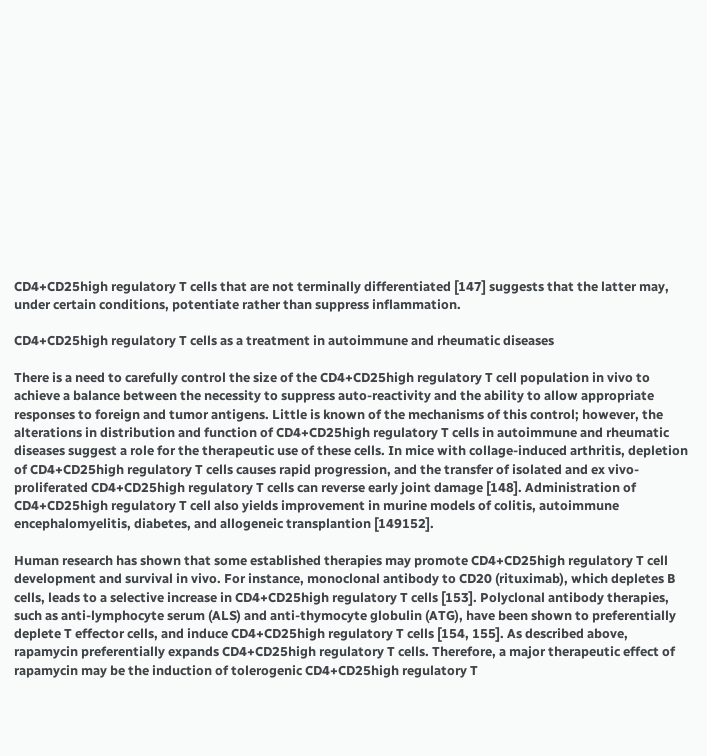CD4+CD25high regulatory T cells that are not terminally differentiated [147] suggests that the latter may, under certain conditions, potentiate rather than suppress inflammation.

CD4+CD25high regulatory T cells as a treatment in autoimmune and rheumatic diseases

There is a need to carefully control the size of the CD4+CD25high regulatory T cell population in vivo to achieve a balance between the necessity to suppress auto-reactivity and the ability to allow appropriate responses to foreign and tumor antigens. Little is known of the mechanisms of this control; however, the alterations in distribution and function of CD4+CD25high regulatory T cells in autoimmune and rheumatic diseases suggest a role for the therapeutic use of these cells. In mice with collage-induced arthritis, depletion of CD4+CD25high regulatory T cells causes rapid progression, and the transfer of isolated and ex vivo-proliferated CD4+CD25high regulatory T cells can reverse early joint damage [148]. Administration of CD4+CD25high regulatory T cell also yields improvement in murine models of colitis, autoimmune encephalomyelitis, diabetes, and allogeneic transplantion [149152].

Human research has shown that some established therapies may promote CD4+CD25high regulatory T cell development and survival in vivo. For instance, monoclonal antibody to CD20 (rituximab), which depletes B cells, leads to a selective increase in CD4+CD25high regulatory T cells [153]. Polyclonal antibody therapies, such as anti-lymphocyte serum (ALS) and anti-thymocyte globulin (ATG), have been shown to preferentially deplete T effector cells, and induce CD4+CD25high regulatory T cells [154, 155]. As described above, rapamycin preferentially expands CD4+CD25high regulatory T cells. Therefore, a major therapeutic effect of rapamycin may be the induction of tolerogenic CD4+CD25high regulatory T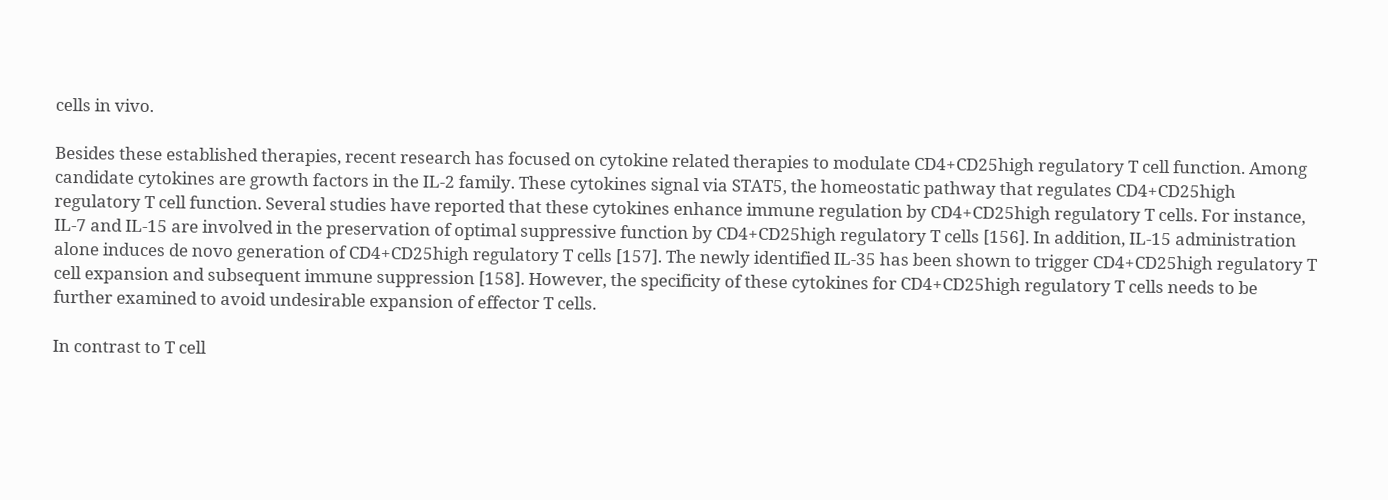cells in vivo.

Besides these established therapies, recent research has focused on cytokine related therapies to modulate CD4+CD25high regulatory T cell function. Among candidate cytokines are growth factors in the IL-2 family. These cytokines signal via STAT5, the homeostatic pathway that regulates CD4+CD25high regulatory T cell function. Several studies have reported that these cytokines enhance immune regulation by CD4+CD25high regulatory T cells. For instance, IL-7 and IL-15 are involved in the preservation of optimal suppressive function by CD4+CD25high regulatory T cells [156]. In addition, IL-15 administration alone induces de novo generation of CD4+CD25high regulatory T cells [157]. The newly identified IL-35 has been shown to trigger CD4+CD25high regulatory T cell expansion and subsequent immune suppression [158]. However, the specificity of these cytokines for CD4+CD25high regulatory T cells needs to be further examined to avoid undesirable expansion of effector T cells.

In contrast to T cell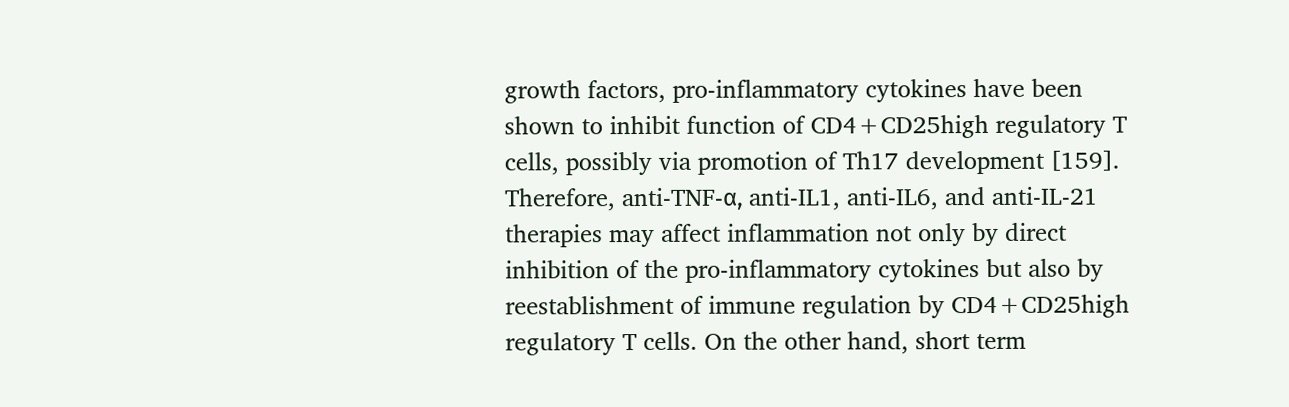growth factors, pro-inflammatory cytokines have been shown to inhibit function of CD4+CD25high regulatory T cells, possibly via promotion of Th17 development [159]. Therefore, anti-TNF-α, anti-IL1, anti-IL6, and anti-IL-21 therapies may affect inflammation not only by direct inhibition of the pro-inflammatory cytokines but also by reestablishment of immune regulation by CD4+CD25high regulatory T cells. On the other hand, short term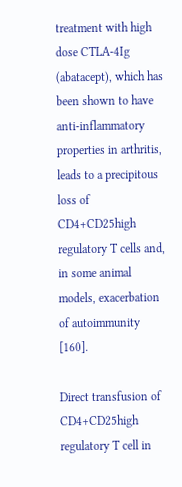treatment with high dose CTLA-4Ig (abatacept), which has been shown to have anti-inflammatory properties in arthritis, leads to a precipitous loss of CD4+CD25high regulatory T cells and, in some animal models, exacerbation of autoimmunity [160].

Direct transfusion of CD4+CD25high regulatory T cell in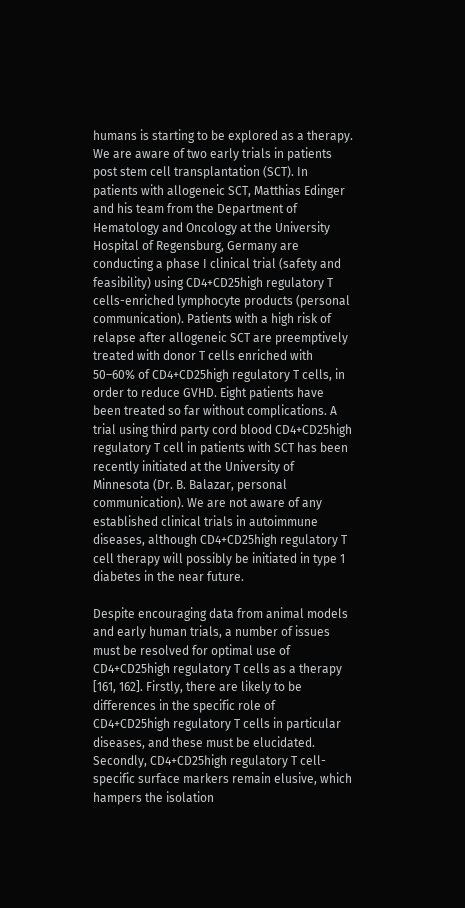humans is starting to be explored as a therapy. We are aware of two early trials in patients post stem cell transplantation (SCT). In patients with allogeneic SCT, Matthias Edinger and his team from the Department of Hematology and Oncology at the University Hospital of Regensburg, Germany are conducting a phase I clinical trial (safety and feasibility) using CD4+CD25high regulatory T cells-enriched lymphocyte products (personal communication). Patients with a high risk of relapse after allogeneic SCT are preemptively treated with donor T cells enriched with 50–60% of CD4+CD25high regulatory T cells, in order to reduce GVHD. Eight patients have been treated so far without complications. A trial using third party cord blood CD4+CD25high regulatory T cell in patients with SCT has been recently initiated at the University of Minnesota (Dr. B. Balazar, personal communication). We are not aware of any established clinical trials in autoimmune diseases, although CD4+CD25high regulatory T cell therapy will possibly be initiated in type 1 diabetes in the near future.

Despite encouraging data from animal models and early human trials, a number of issues must be resolved for optimal use of CD4+CD25high regulatory T cells as a therapy [161, 162]. Firstly, there are likely to be differences in the specific role of CD4+CD25high regulatory T cells in particular diseases, and these must be elucidated. Secondly, CD4+CD25high regulatory T cell-specific surface markers remain elusive, which hampers the isolation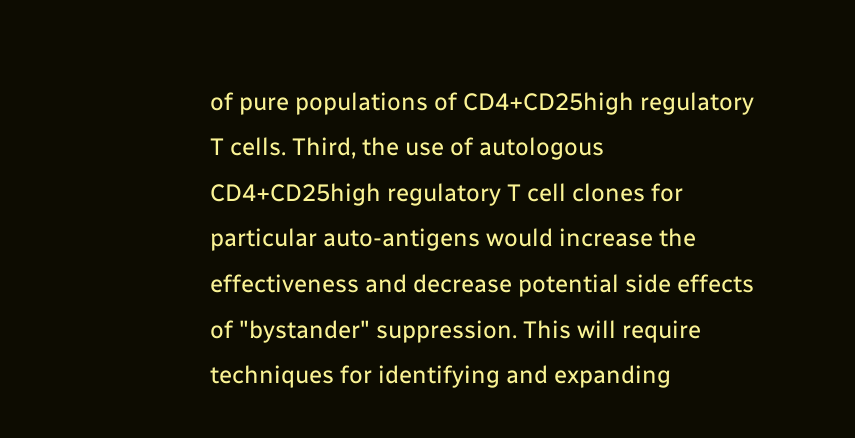of pure populations of CD4+CD25high regulatory T cells. Third, the use of autologous CD4+CD25high regulatory T cell clones for particular auto-antigens would increase the effectiveness and decrease potential side effects of "bystander" suppression. This will require techniques for identifying and expanding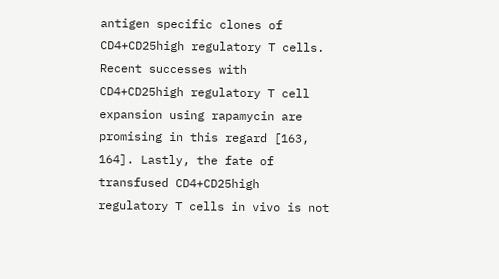antigen specific clones of CD4+CD25high regulatory T cells. Recent successes with CD4+CD25high regulatory T cell expansion using rapamycin are promising in this regard [163, 164]. Lastly, the fate of transfused CD4+CD25high regulatory T cells in vivo is not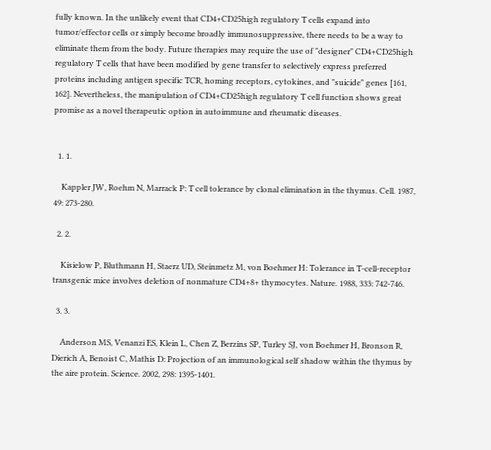fully known. In the unlikely event that CD4+CD25high regulatory T cells expand into tumor/effector cells or simply become broadly immunosuppressive, there needs to be a way to eliminate them from the body. Future therapies may require the use of "designer" CD4+CD25high regulatory T cells that have been modified by gene transfer to selectively express preferred proteins including antigen specific TCR, homing receptors, cytokines, and "suicide" genes [161, 162]. Nevertheless, the manipulation of CD4+CD25high regulatory T cell function shows great promise as a novel therapeutic option in autoimmune and rheumatic diseases.


  1. 1.

    Kappler JW, Roehm N, Marrack P: T cell tolerance by clonal elimination in the thymus. Cell. 1987, 49: 273-280.

  2. 2.

    Kisielow P, Bluthmann H, Staerz UD, Steinmetz M, von Boehmer H: Tolerance in T-cell-receptor transgenic mice involves deletion of nonmature CD4+8+ thymocytes. Nature. 1988, 333: 742-746.

  3. 3.

    Anderson MS, Venanzi ES, Klein L, Chen Z, Berzins SP, Turley SJ, von Boehmer H, Bronson R, Dierich A, Benoist C, Mathis D: Projection of an immunological self shadow within the thymus by the aire protein. Science. 2002, 298: 1395-1401.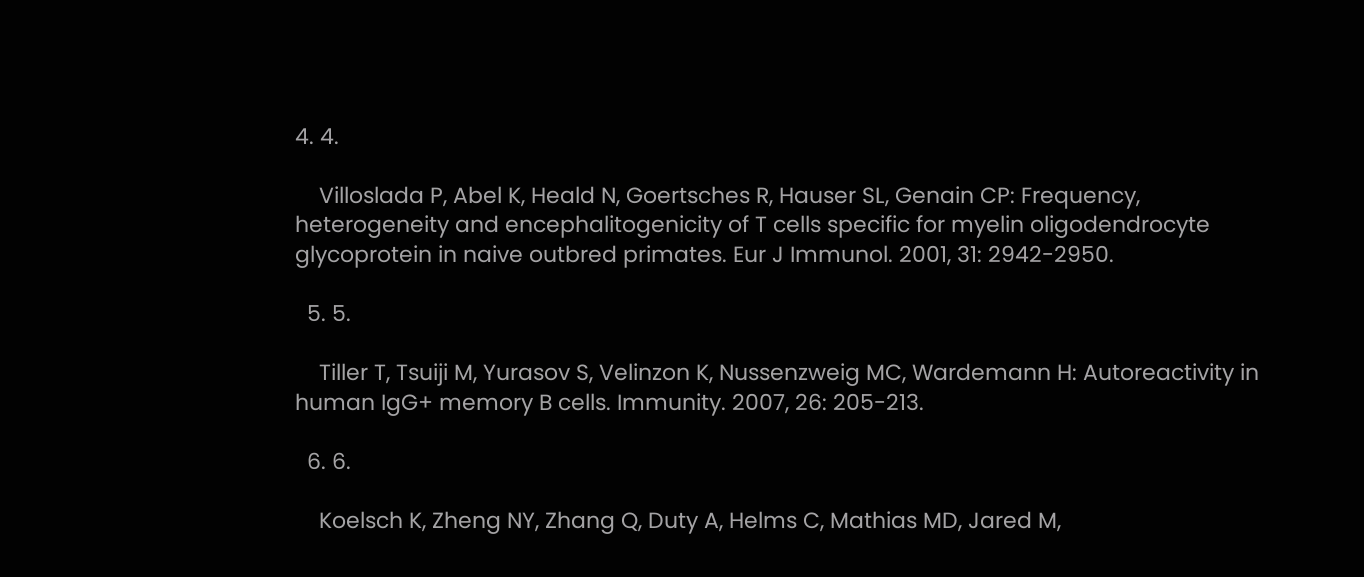4. 4.

    Villoslada P, Abel K, Heald N, Goertsches R, Hauser SL, Genain CP: Frequency, heterogeneity and encephalitogenicity of T cells specific for myelin oligodendrocyte glycoprotein in naive outbred primates. Eur J Immunol. 2001, 31: 2942-2950.

  5. 5.

    Tiller T, Tsuiji M, Yurasov S, Velinzon K, Nussenzweig MC, Wardemann H: Autoreactivity in human IgG+ memory B cells. Immunity. 2007, 26: 205-213.

  6. 6.

    Koelsch K, Zheng NY, Zhang Q, Duty A, Helms C, Mathias MD, Jared M,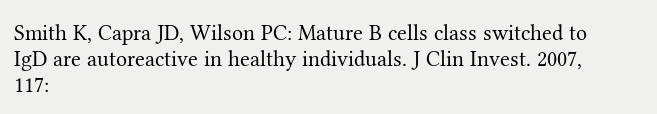Smith K, Capra JD, Wilson PC: Mature B cells class switched to IgD are autoreactive in healthy individuals. J Clin Invest. 2007, 117: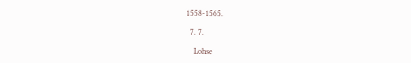1558-1565.

  7. 7.

    Lohse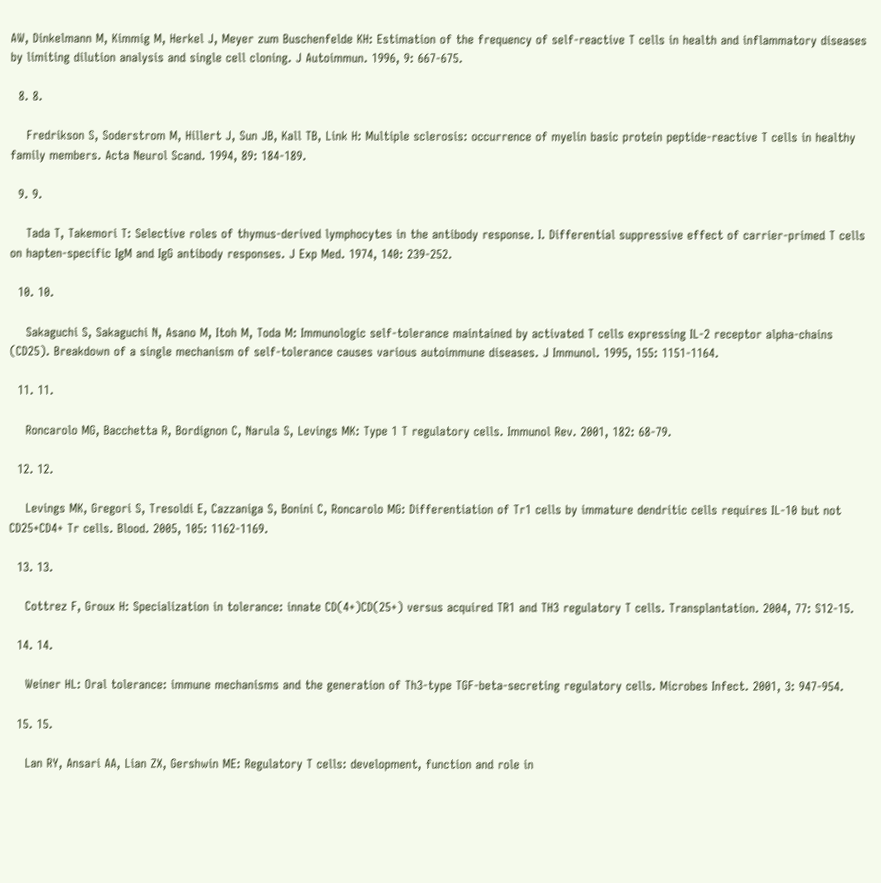AW, Dinkelmann M, Kimmig M, Herkel J, Meyer zum Buschenfelde KH: Estimation of the frequency of self-reactive T cells in health and inflammatory diseases by limiting dilution analysis and single cell cloning. J Autoimmun. 1996, 9: 667-675.

  8. 8.

    Fredrikson S, Soderstrom M, Hillert J, Sun JB, Kall TB, Link H: Multiple sclerosis: occurrence of myelin basic protein peptide-reactive T cells in healthy family members. Acta Neurol Scand. 1994, 89: 184-189.

  9. 9.

    Tada T, Takemori T: Selective roles of thymus-derived lymphocytes in the antibody response. I. Differential suppressive effect of carrier-primed T cells on hapten-specific IgM and IgG antibody responses. J Exp Med. 1974, 140: 239-252.

  10. 10.

    Sakaguchi S, Sakaguchi N, Asano M, Itoh M, Toda M: Immunologic self-tolerance maintained by activated T cells expressing IL-2 receptor alpha-chains (CD25). Breakdown of a single mechanism of self-tolerance causes various autoimmune diseases. J Immunol. 1995, 155: 1151-1164.

  11. 11.

    Roncarolo MG, Bacchetta R, Bordignon C, Narula S, Levings MK: Type 1 T regulatory cells. Immunol Rev. 2001, 182: 68-79.

  12. 12.

    Levings MK, Gregori S, Tresoldi E, Cazzaniga S, Bonini C, Roncarolo MG: Differentiation of Tr1 cells by immature dendritic cells requires IL-10 but not CD25+CD4+ Tr cells. Blood. 2005, 105: 1162-1169.

  13. 13.

    Cottrez F, Groux H: Specialization in tolerance: innate CD(4+)CD(25+) versus acquired TR1 and TH3 regulatory T cells. Transplantation. 2004, 77: S12-15.

  14. 14.

    Weiner HL: Oral tolerance: immune mechanisms and the generation of Th3-type TGF-beta-secreting regulatory cells. Microbes Infect. 2001, 3: 947-954.

  15. 15.

    Lan RY, Ansari AA, Lian ZX, Gershwin ME: Regulatory T cells: development, function and role in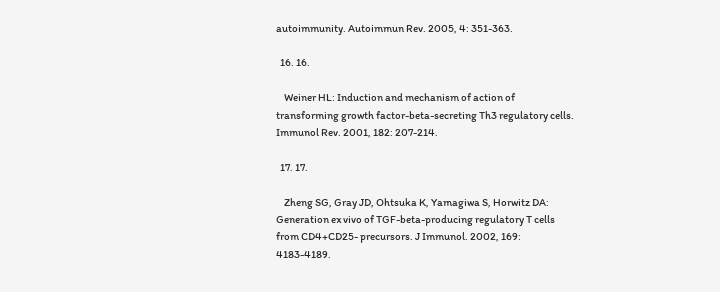autoimmunity. Autoimmun Rev. 2005, 4: 351-363.

  16. 16.

    Weiner HL: Induction and mechanism of action of transforming growth factor-beta-secreting Th3 regulatory cells. Immunol Rev. 2001, 182: 207-214.

  17. 17.

    Zheng SG, Gray JD, Ohtsuka K, Yamagiwa S, Horwitz DA: Generation ex vivo of TGF-beta-producing regulatory T cells from CD4+CD25- precursors. J Immunol. 2002, 169: 4183-4189.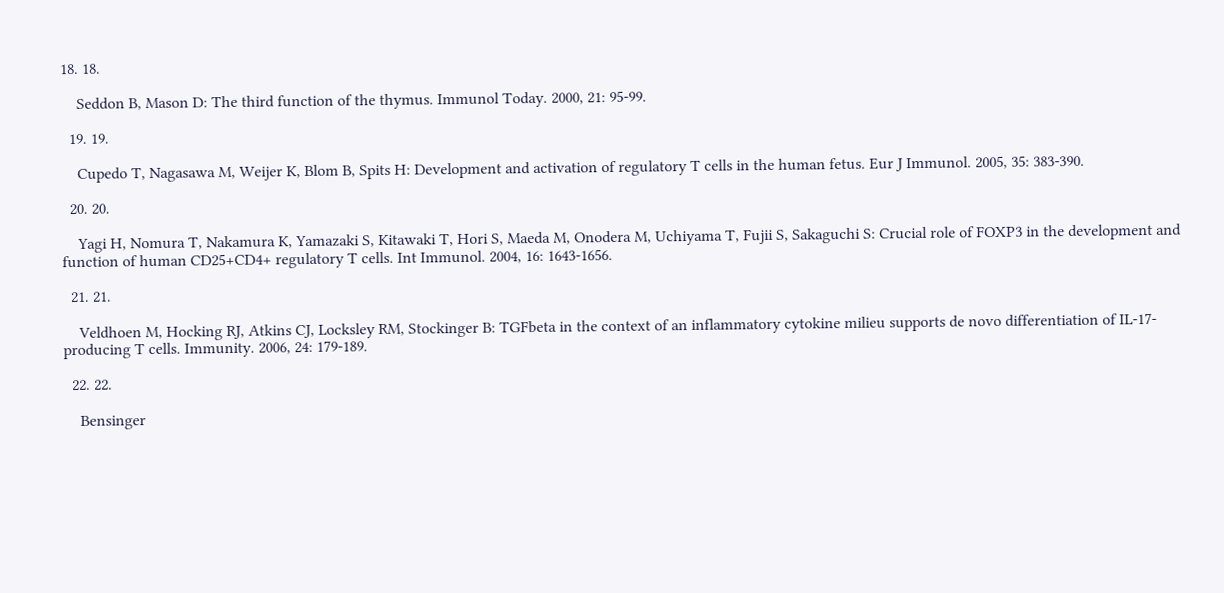18. 18.

    Seddon B, Mason D: The third function of the thymus. Immunol Today. 2000, 21: 95-99.

  19. 19.

    Cupedo T, Nagasawa M, Weijer K, Blom B, Spits H: Development and activation of regulatory T cells in the human fetus. Eur J Immunol. 2005, 35: 383-390.

  20. 20.

    Yagi H, Nomura T, Nakamura K, Yamazaki S, Kitawaki T, Hori S, Maeda M, Onodera M, Uchiyama T, Fujii S, Sakaguchi S: Crucial role of FOXP3 in the development and function of human CD25+CD4+ regulatory T cells. Int Immunol. 2004, 16: 1643-1656.

  21. 21.

    Veldhoen M, Hocking RJ, Atkins CJ, Locksley RM, Stockinger B: TGFbeta in the context of an inflammatory cytokine milieu supports de novo differentiation of IL-17-producing T cells. Immunity. 2006, 24: 179-189.

  22. 22.

    Bensinger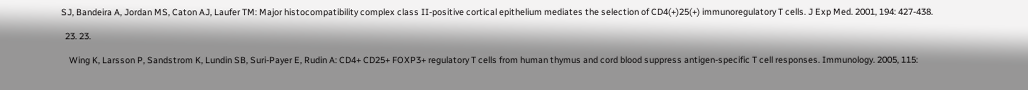SJ, Bandeira A, Jordan MS, Caton AJ, Laufer TM: Major histocompatibility complex class II-positive cortical epithelium mediates the selection of CD4(+)25(+) immunoregulatory T cells. J Exp Med. 2001, 194: 427-438.

  23. 23.

    Wing K, Larsson P, Sandstrom K, Lundin SB, Suri-Payer E, Rudin A: CD4+ CD25+ FOXP3+ regulatory T cells from human thymus and cord blood suppress antigen-specific T cell responses. Immunology. 2005, 115: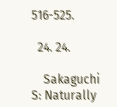516-525.

  24. 24.

    Sakaguchi S: Naturally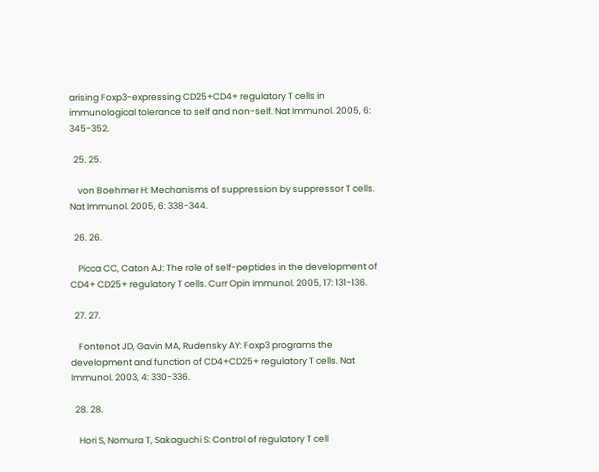arising Foxp3-expressing CD25+CD4+ regulatory T cells in immunological tolerance to self and non-self. Nat Immunol. 2005, 6: 345-352.

  25. 25.

    von Boehmer H: Mechanisms of suppression by suppressor T cells. Nat Immunol. 2005, 6: 338-344.

  26. 26.

    Picca CC, Caton AJ: The role of self-peptides in the development of CD4+ CD25+ regulatory T cells. Curr Opin Immunol. 2005, 17: 131-136.

  27. 27.

    Fontenot JD, Gavin MA, Rudensky AY: Foxp3 programs the development and function of CD4+CD25+ regulatory T cells. Nat Immunol. 2003, 4: 330-336.

  28. 28.

    Hori S, Nomura T, Sakaguchi S: Control of regulatory T cell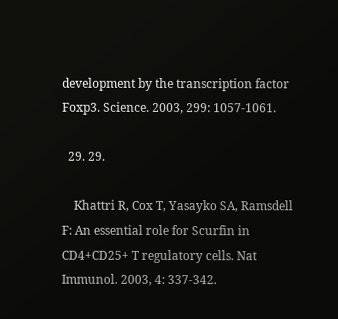development by the transcription factor Foxp3. Science. 2003, 299: 1057-1061.

  29. 29.

    Khattri R, Cox T, Yasayko SA, Ramsdell F: An essential role for Scurfin in CD4+CD25+ T regulatory cells. Nat Immunol. 2003, 4: 337-342.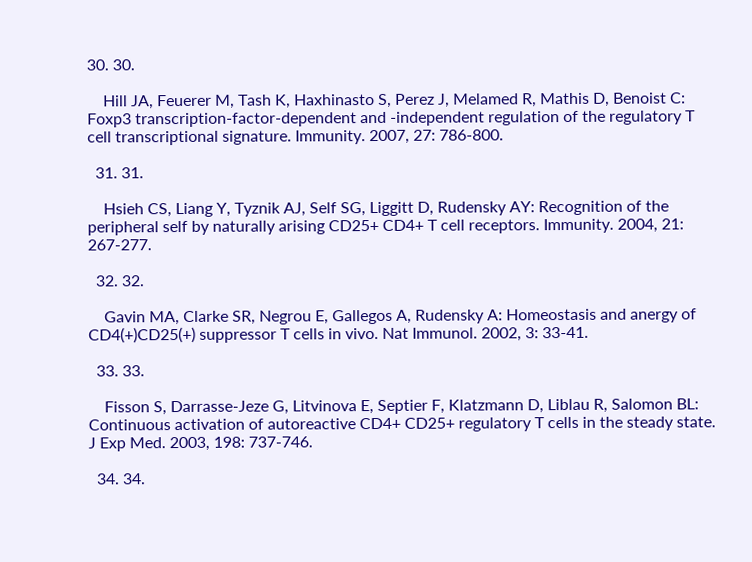30. 30.

    Hill JA, Feuerer M, Tash K, Haxhinasto S, Perez J, Melamed R, Mathis D, Benoist C: Foxp3 transcription-factor-dependent and -independent regulation of the regulatory T cell transcriptional signature. Immunity. 2007, 27: 786-800.

  31. 31.

    Hsieh CS, Liang Y, Tyznik AJ, Self SG, Liggitt D, Rudensky AY: Recognition of the peripheral self by naturally arising CD25+ CD4+ T cell receptors. Immunity. 2004, 21: 267-277.

  32. 32.

    Gavin MA, Clarke SR, Negrou E, Gallegos A, Rudensky A: Homeostasis and anergy of CD4(+)CD25(+) suppressor T cells in vivo. Nat Immunol. 2002, 3: 33-41.

  33. 33.

    Fisson S, Darrasse-Jeze G, Litvinova E, Septier F, Klatzmann D, Liblau R, Salomon BL: Continuous activation of autoreactive CD4+ CD25+ regulatory T cells in the steady state. J Exp Med. 2003, 198: 737-746.

  34. 34.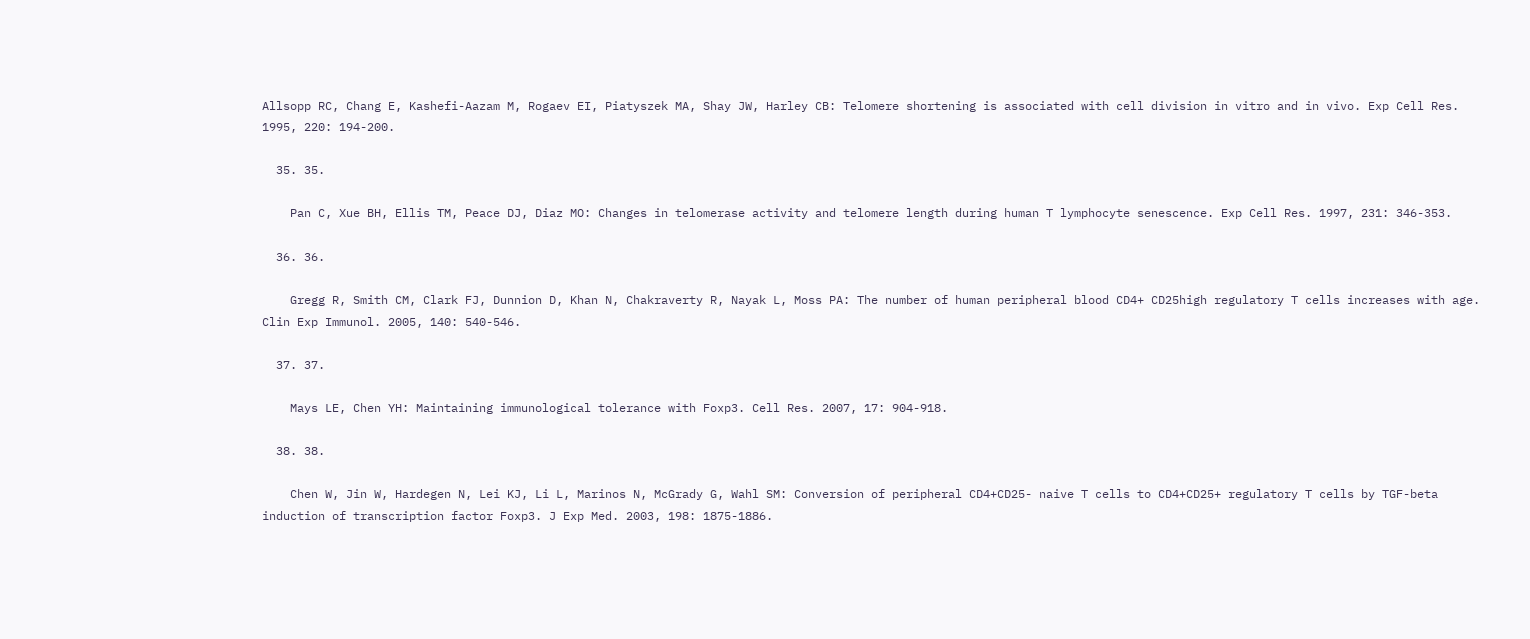Allsopp RC, Chang E, Kashefi-Aazam M, Rogaev EI, Piatyszek MA, Shay JW, Harley CB: Telomere shortening is associated with cell division in vitro and in vivo. Exp Cell Res. 1995, 220: 194-200.

  35. 35.

    Pan C, Xue BH, Ellis TM, Peace DJ, Diaz MO: Changes in telomerase activity and telomere length during human T lymphocyte senescence. Exp Cell Res. 1997, 231: 346-353.

  36. 36.

    Gregg R, Smith CM, Clark FJ, Dunnion D, Khan N, Chakraverty R, Nayak L, Moss PA: The number of human peripheral blood CD4+ CD25high regulatory T cells increases with age. Clin Exp Immunol. 2005, 140: 540-546.

  37. 37.

    Mays LE, Chen YH: Maintaining immunological tolerance with Foxp3. Cell Res. 2007, 17: 904-918.

  38. 38.

    Chen W, Jin W, Hardegen N, Lei KJ, Li L, Marinos N, McGrady G, Wahl SM: Conversion of peripheral CD4+CD25- naive T cells to CD4+CD25+ regulatory T cells by TGF-beta induction of transcription factor Foxp3. J Exp Med. 2003, 198: 1875-1886.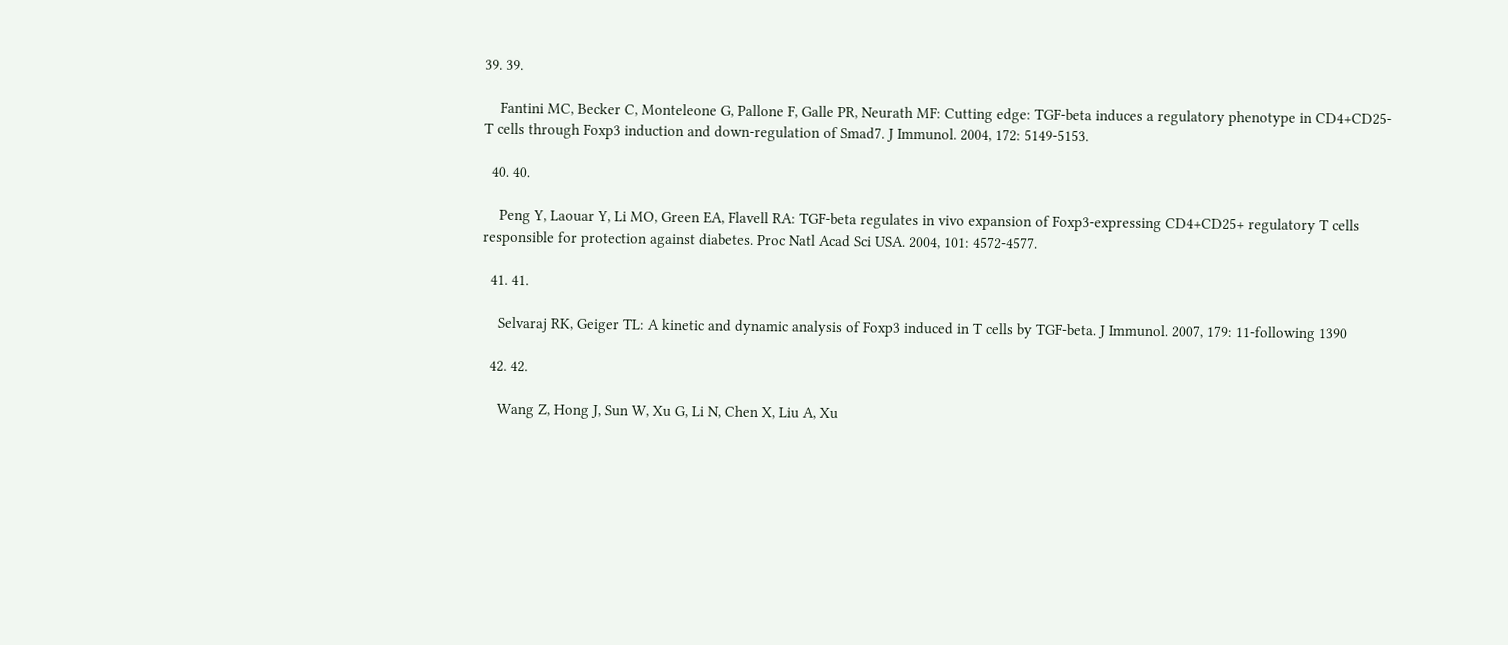39. 39.

    Fantini MC, Becker C, Monteleone G, Pallone F, Galle PR, Neurath MF: Cutting edge: TGF-beta induces a regulatory phenotype in CD4+CD25- T cells through Foxp3 induction and down-regulation of Smad7. J Immunol. 2004, 172: 5149-5153.

  40. 40.

    Peng Y, Laouar Y, Li MO, Green EA, Flavell RA: TGF-beta regulates in vivo expansion of Foxp3-expressing CD4+CD25+ regulatory T cells responsible for protection against diabetes. Proc Natl Acad Sci USA. 2004, 101: 4572-4577.

  41. 41.

    Selvaraj RK, Geiger TL: A kinetic and dynamic analysis of Foxp3 induced in T cells by TGF-beta. J Immunol. 2007, 179: 11-following 1390

  42. 42.

    Wang Z, Hong J, Sun W, Xu G, Li N, Chen X, Liu A, Xu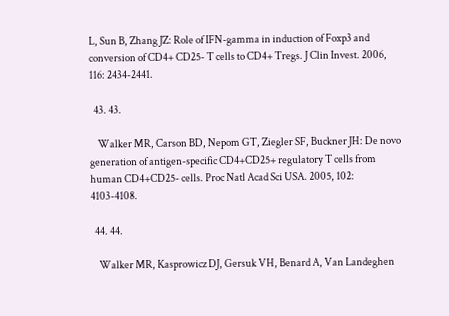L, Sun B, Zhang JZ: Role of IFN-gamma in induction of Foxp3 and conversion of CD4+ CD25- T cells to CD4+ Tregs. J Clin Invest. 2006, 116: 2434-2441.

  43. 43.

    Walker MR, Carson BD, Nepom GT, Ziegler SF, Buckner JH: De novo generation of antigen-specific CD4+CD25+ regulatory T cells from human CD4+CD25- cells. Proc Natl Acad Sci USA. 2005, 102: 4103-4108.

  44. 44.

    Walker MR, Kasprowicz DJ, Gersuk VH, Benard A, Van Landeghen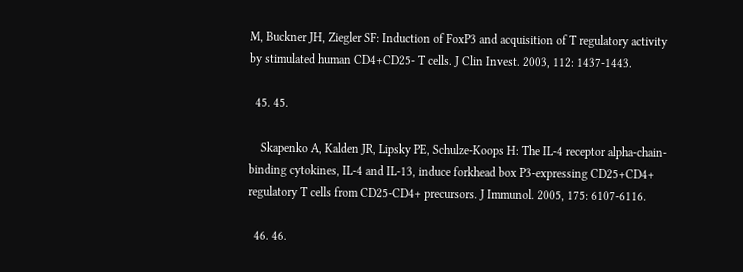M, Buckner JH, Ziegler SF: Induction of FoxP3 and acquisition of T regulatory activity by stimulated human CD4+CD25- T cells. J Clin Invest. 2003, 112: 1437-1443.

  45. 45.

    Skapenko A, Kalden JR, Lipsky PE, Schulze-Koops H: The IL-4 receptor alpha-chain-binding cytokines, IL-4 and IL-13, induce forkhead box P3-expressing CD25+CD4+ regulatory T cells from CD25-CD4+ precursors. J Immunol. 2005, 175: 6107-6116.

  46. 46.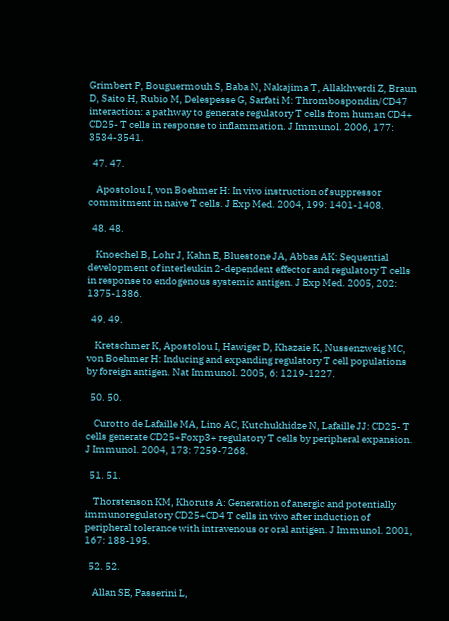Grimbert P, Bouguermouh S, Baba N, Nakajima T, Allakhverdi Z, Braun D, Saito H, Rubio M, Delespesse G, Sarfati M: Thrombospondin/CD47 interaction: a pathway to generate regulatory T cells from human CD4+ CD25- T cells in response to inflammation. J Immunol. 2006, 177: 3534-3541.

  47. 47.

    Apostolou I, von Boehmer H: In vivo instruction of suppressor commitment in naive T cells. J Exp Med. 2004, 199: 1401-1408.

  48. 48.

    Knoechel B, Lohr J, Kahn E, Bluestone JA, Abbas AK: Sequential development of interleukin 2-dependent effector and regulatory T cells in response to endogenous systemic antigen. J Exp Med. 2005, 202: 1375-1386.

  49. 49.

    Kretschmer K, Apostolou I, Hawiger D, Khazaie K, Nussenzweig MC, von Boehmer H: Inducing and expanding regulatory T cell populations by foreign antigen. Nat Immunol. 2005, 6: 1219-1227.

  50. 50.

    Curotto de Lafaille MA, Lino AC, Kutchukhidze N, Lafaille JJ: CD25- T cells generate CD25+Foxp3+ regulatory T cells by peripheral expansion. J Immunol. 2004, 173: 7259-7268.

  51. 51.

    Thorstenson KM, Khoruts A: Generation of anergic and potentially immunoregulatory CD25+CD4 T cells in vivo after induction of peripheral tolerance with intravenous or oral antigen. J Immunol. 2001, 167: 188-195.

  52. 52.

    Allan SE, Passerini L,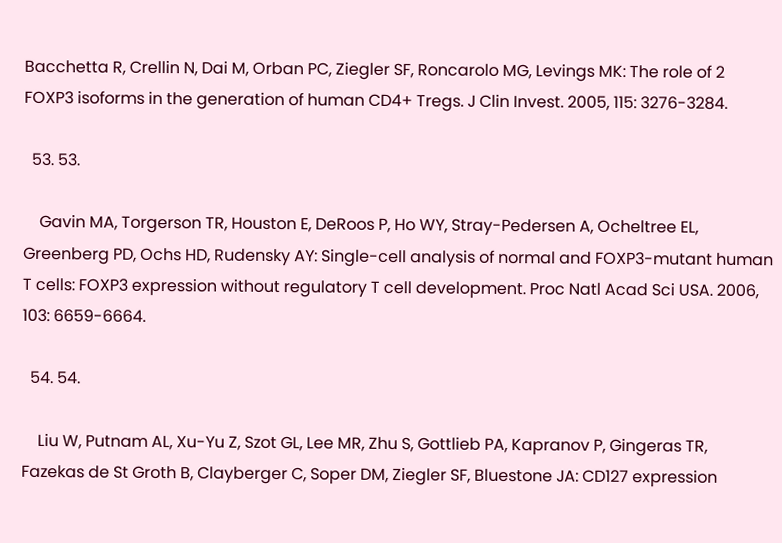Bacchetta R, Crellin N, Dai M, Orban PC, Ziegler SF, Roncarolo MG, Levings MK: The role of 2 FOXP3 isoforms in the generation of human CD4+ Tregs. J Clin Invest. 2005, 115: 3276-3284.

  53. 53.

    Gavin MA, Torgerson TR, Houston E, DeRoos P, Ho WY, Stray-Pedersen A, Ocheltree EL, Greenberg PD, Ochs HD, Rudensky AY: Single-cell analysis of normal and FOXP3-mutant human T cells: FOXP3 expression without regulatory T cell development. Proc Natl Acad Sci USA. 2006, 103: 6659-6664.

  54. 54.

    Liu W, Putnam AL, Xu-Yu Z, Szot GL, Lee MR, Zhu S, Gottlieb PA, Kapranov P, Gingeras TR, Fazekas de St Groth B, Clayberger C, Soper DM, Ziegler SF, Bluestone JA: CD127 expression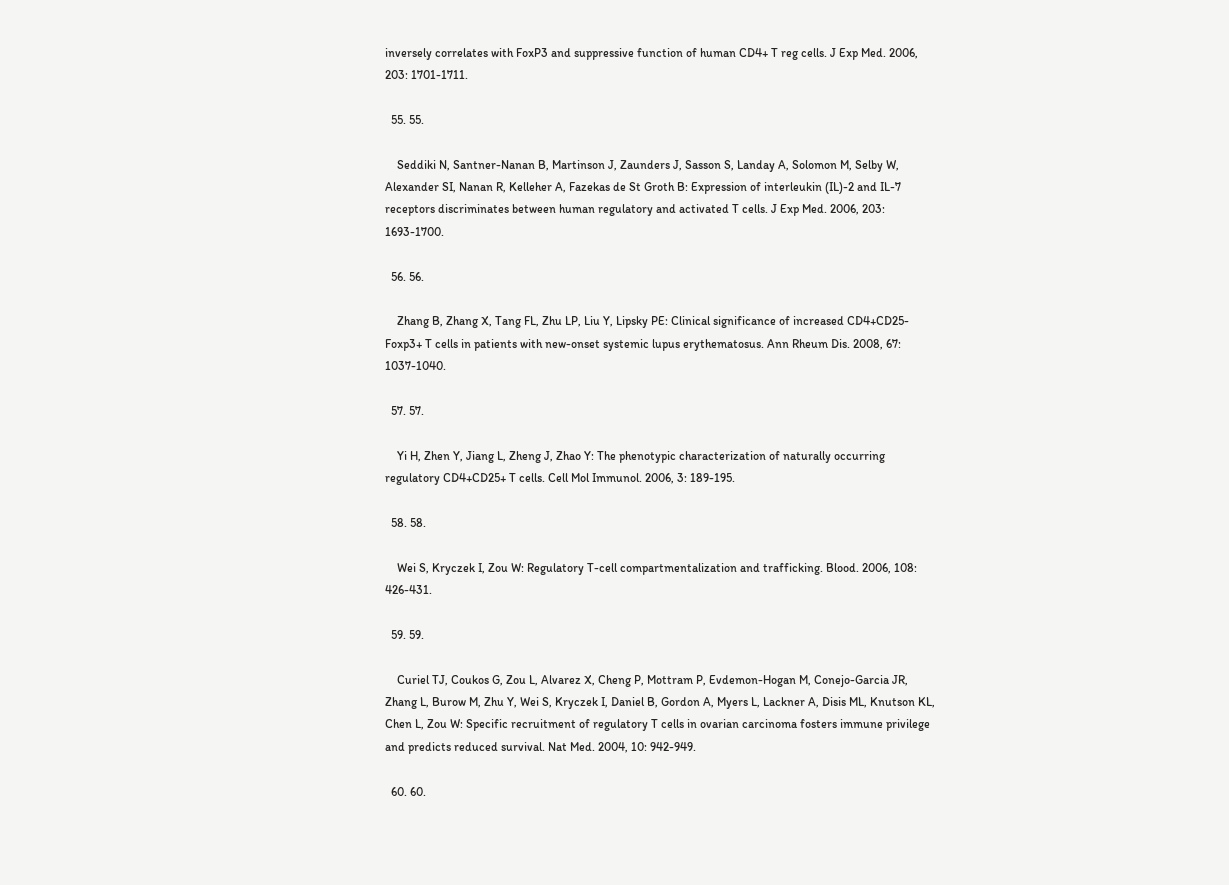inversely correlates with FoxP3 and suppressive function of human CD4+ T reg cells. J Exp Med. 2006, 203: 1701-1711.

  55. 55.

    Seddiki N, Santner-Nanan B, Martinson J, Zaunders J, Sasson S, Landay A, Solomon M, Selby W, Alexander SI, Nanan R, Kelleher A, Fazekas de St Groth B: Expression of interleukin (IL)-2 and IL-7 receptors discriminates between human regulatory and activated T cells. J Exp Med. 2006, 203: 1693-1700.

  56. 56.

    Zhang B, Zhang X, Tang FL, Zhu LP, Liu Y, Lipsky PE: Clinical significance of increased CD4+CD25-Foxp3+ T cells in patients with new-onset systemic lupus erythematosus. Ann Rheum Dis. 2008, 67: 1037-1040.

  57. 57.

    Yi H, Zhen Y, Jiang L, Zheng J, Zhao Y: The phenotypic characterization of naturally occurring regulatory CD4+CD25+ T cells. Cell Mol Immunol. 2006, 3: 189-195.

  58. 58.

    Wei S, Kryczek I, Zou W: Regulatory T-cell compartmentalization and trafficking. Blood. 2006, 108: 426-431.

  59. 59.

    Curiel TJ, Coukos G, Zou L, Alvarez X, Cheng P, Mottram P, Evdemon-Hogan M, Conejo-Garcia JR, Zhang L, Burow M, Zhu Y, Wei S, Kryczek I, Daniel B, Gordon A, Myers L, Lackner A, Disis ML, Knutson KL, Chen L, Zou W: Specific recruitment of regulatory T cells in ovarian carcinoma fosters immune privilege and predicts reduced survival. Nat Med. 2004, 10: 942-949.

  60. 60.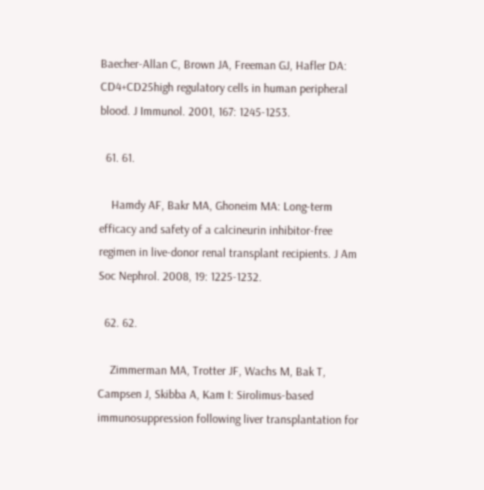Baecher-Allan C, Brown JA, Freeman GJ, Hafler DA: CD4+CD25high regulatory cells in human peripheral blood. J Immunol. 2001, 167: 1245-1253.

  61. 61.

    Hamdy AF, Bakr MA, Ghoneim MA: Long-term efficacy and safety of a calcineurin inhibitor-free regimen in live-donor renal transplant recipients. J Am Soc Nephrol. 2008, 19: 1225-1232.

  62. 62.

    Zimmerman MA, Trotter JF, Wachs M, Bak T, Campsen J, Skibba A, Kam I: Sirolimus-based immunosuppression following liver transplantation for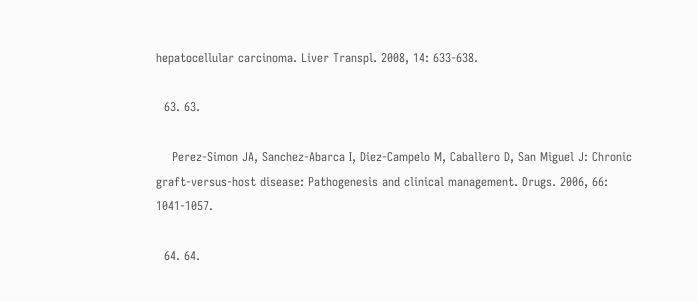hepatocellular carcinoma. Liver Transpl. 2008, 14: 633-638.

  63. 63.

    Perez-Simon JA, Sanchez-Abarca I, Diez-Campelo M, Caballero D, San Miguel J: Chronic graft-versus-host disease: Pathogenesis and clinical management. Drugs. 2006, 66: 1041-1057.

  64. 64.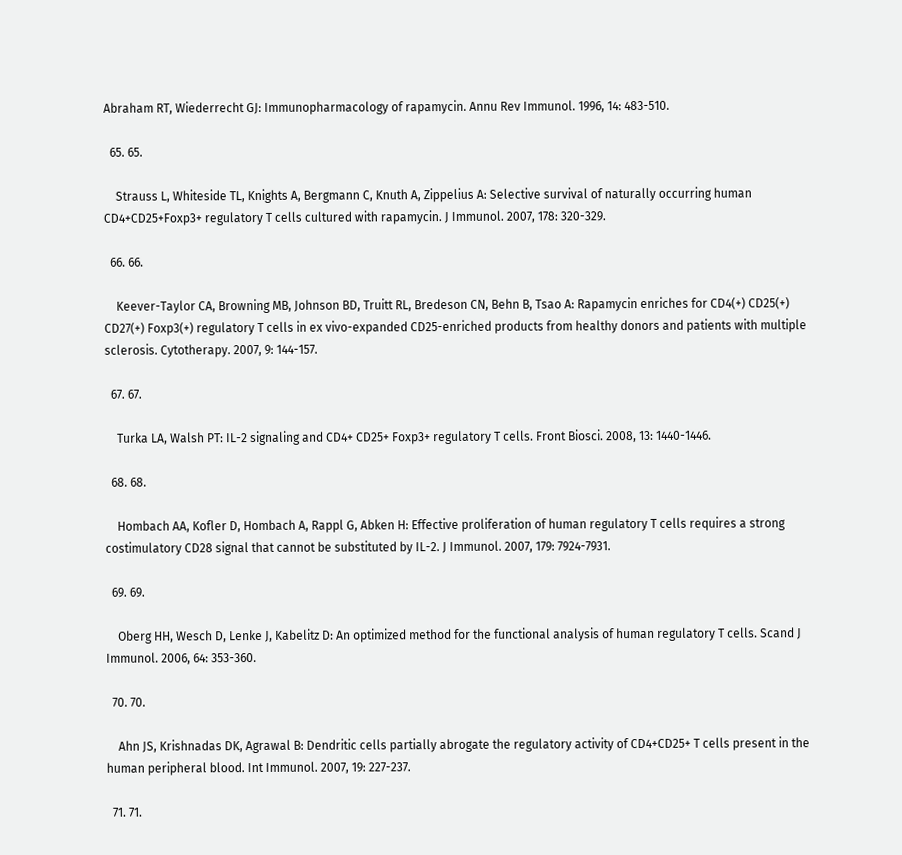Abraham RT, Wiederrecht GJ: Immunopharmacology of rapamycin. Annu Rev Immunol. 1996, 14: 483-510.

  65. 65.

    Strauss L, Whiteside TL, Knights A, Bergmann C, Knuth A, Zippelius A: Selective survival of naturally occurring human CD4+CD25+Foxp3+ regulatory T cells cultured with rapamycin. J Immunol. 2007, 178: 320-329.

  66. 66.

    Keever-Taylor CA, Browning MB, Johnson BD, Truitt RL, Bredeson CN, Behn B, Tsao A: Rapamycin enriches for CD4(+) CD25(+) CD27(+) Foxp3(+) regulatory T cells in ex vivo-expanded CD25-enriched products from healthy donors and patients with multiple sclerosis. Cytotherapy. 2007, 9: 144-157.

  67. 67.

    Turka LA, Walsh PT: IL-2 signaling and CD4+ CD25+ Foxp3+ regulatory T cells. Front Biosci. 2008, 13: 1440-1446.

  68. 68.

    Hombach AA, Kofler D, Hombach A, Rappl G, Abken H: Effective proliferation of human regulatory T cells requires a strong costimulatory CD28 signal that cannot be substituted by IL-2. J Immunol. 2007, 179: 7924-7931.

  69. 69.

    Oberg HH, Wesch D, Lenke J, Kabelitz D: An optimized method for the functional analysis of human regulatory T cells. Scand J Immunol. 2006, 64: 353-360.

  70. 70.

    Ahn JS, Krishnadas DK, Agrawal B: Dendritic cells partially abrogate the regulatory activity of CD4+CD25+ T cells present in the human peripheral blood. Int Immunol. 2007, 19: 227-237.

  71. 71.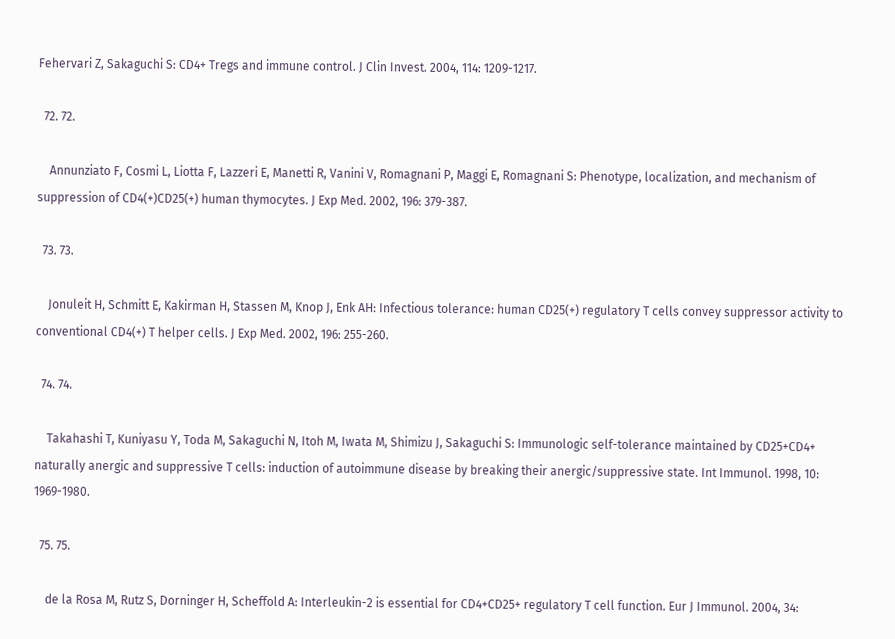Fehervari Z, Sakaguchi S: CD4+ Tregs and immune control. J Clin Invest. 2004, 114: 1209-1217.

  72. 72.

    Annunziato F, Cosmi L, Liotta F, Lazzeri E, Manetti R, Vanini V, Romagnani P, Maggi E, Romagnani S: Phenotype, localization, and mechanism of suppression of CD4(+)CD25(+) human thymocytes. J Exp Med. 2002, 196: 379-387.

  73. 73.

    Jonuleit H, Schmitt E, Kakirman H, Stassen M, Knop J, Enk AH: Infectious tolerance: human CD25(+) regulatory T cells convey suppressor activity to conventional CD4(+) T helper cells. J Exp Med. 2002, 196: 255-260.

  74. 74.

    Takahashi T, Kuniyasu Y, Toda M, Sakaguchi N, Itoh M, Iwata M, Shimizu J, Sakaguchi S: Immunologic self-tolerance maintained by CD25+CD4+ naturally anergic and suppressive T cells: induction of autoimmune disease by breaking their anergic/suppressive state. Int Immunol. 1998, 10: 1969-1980.

  75. 75.

    de la Rosa M, Rutz S, Dorninger H, Scheffold A: Interleukin-2 is essential for CD4+CD25+ regulatory T cell function. Eur J Immunol. 2004, 34: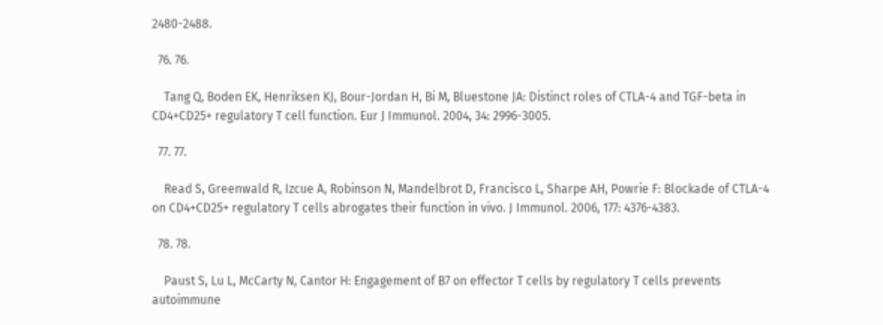2480-2488.

  76. 76.

    Tang Q, Boden EK, Henriksen KJ, Bour-Jordan H, Bi M, Bluestone JA: Distinct roles of CTLA-4 and TGF-beta in CD4+CD25+ regulatory T cell function. Eur J Immunol. 2004, 34: 2996-3005.

  77. 77.

    Read S, Greenwald R, Izcue A, Robinson N, Mandelbrot D, Francisco L, Sharpe AH, Powrie F: Blockade of CTLA-4 on CD4+CD25+ regulatory T cells abrogates their function in vivo. J Immunol. 2006, 177: 4376-4383.

  78. 78.

    Paust S, Lu L, McCarty N, Cantor H: Engagement of B7 on effector T cells by regulatory T cells prevents autoimmune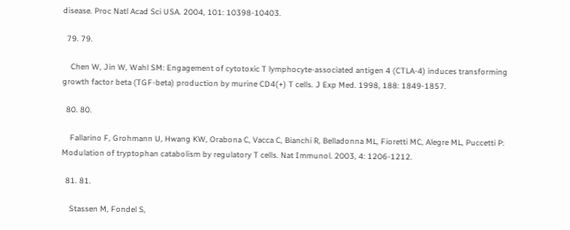disease. Proc Natl Acad Sci USA. 2004, 101: 10398-10403.

  79. 79.

    Chen W, Jin W, Wahl SM: Engagement of cytotoxic T lymphocyte-associated antigen 4 (CTLA-4) induces transforming growth factor beta (TGF-beta) production by murine CD4(+) T cells. J Exp Med. 1998, 188: 1849-1857.

  80. 80.

    Fallarino F, Grohmann U, Hwang KW, Orabona C, Vacca C, Bianchi R, Belladonna ML, Fioretti MC, Alegre ML, Puccetti P: Modulation of tryptophan catabolism by regulatory T cells. Nat Immunol. 2003, 4: 1206-1212.

  81. 81.

    Stassen M, Fondel S,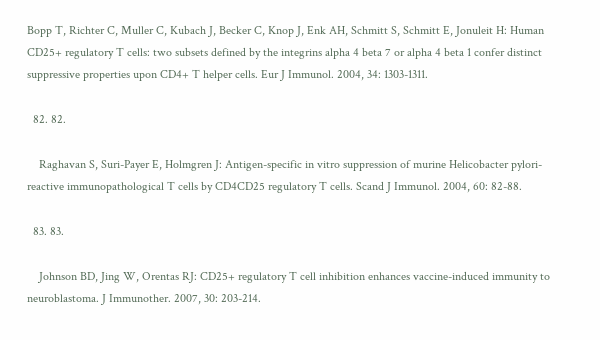Bopp T, Richter C, Muller C, Kubach J, Becker C, Knop J, Enk AH, Schmitt S, Schmitt E, Jonuleit H: Human CD25+ regulatory T cells: two subsets defined by the integrins alpha 4 beta 7 or alpha 4 beta 1 confer distinct suppressive properties upon CD4+ T helper cells. Eur J Immunol. 2004, 34: 1303-1311.

  82. 82.

    Raghavan S, Suri-Payer E, Holmgren J: Antigen-specific in vitro suppression of murine Helicobacter pylori-reactive immunopathological T cells by CD4CD25 regulatory T cells. Scand J Immunol. 2004, 60: 82-88.

  83. 83.

    Johnson BD, Jing W, Orentas RJ: CD25+ regulatory T cell inhibition enhances vaccine-induced immunity to neuroblastoma. J Immunother. 2007, 30: 203-214.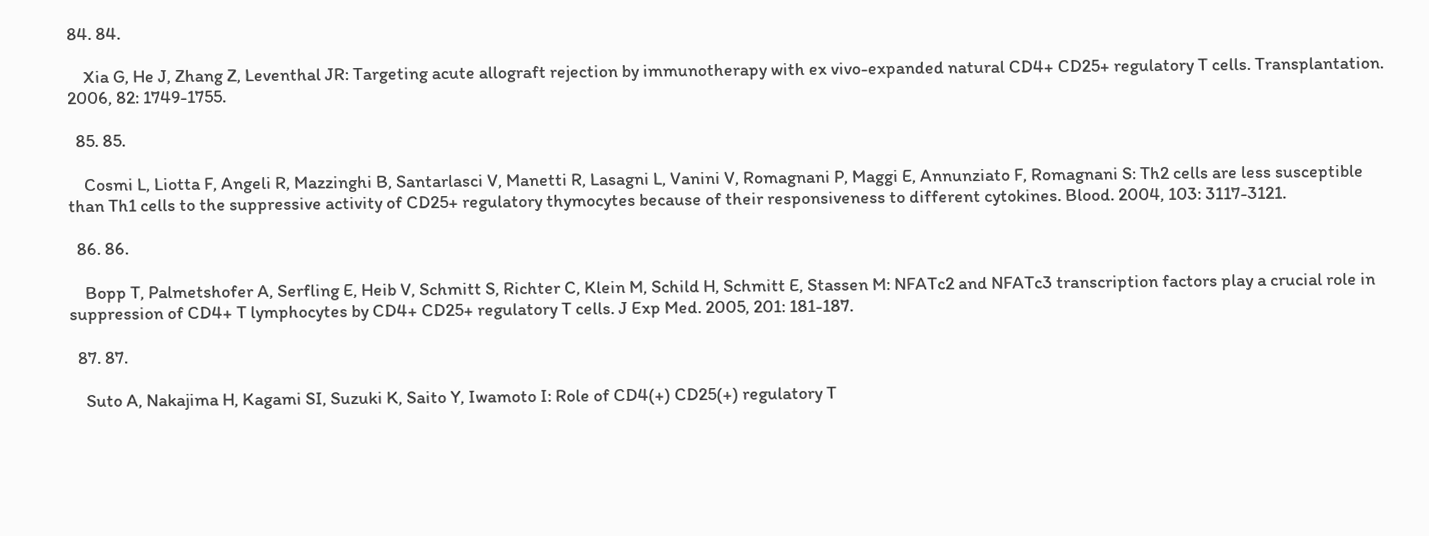84. 84.

    Xia G, He J, Zhang Z, Leventhal JR: Targeting acute allograft rejection by immunotherapy with ex vivo-expanded natural CD4+ CD25+ regulatory T cells. Transplantation. 2006, 82: 1749-1755.

  85. 85.

    Cosmi L, Liotta F, Angeli R, Mazzinghi B, Santarlasci V, Manetti R, Lasagni L, Vanini V, Romagnani P, Maggi E, Annunziato F, Romagnani S: Th2 cells are less susceptible than Th1 cells to the suppressive activity of CD25+ regulatory thymocytes because of their responsiveness to different cytokines. Blood. 2004, 103: 3117-3121.

  86. 86.

    Bopp T, Palmetshofer A, Serfling E, Heib V, Schmitt S, Richter C, Klein M, Schild H, Schmitt E, Stassen M: NFATc2 and NFATc3 transcription factors play a crucial role in suppression of CD4+ T lymphocytes by CD4+ CD25+ regulatory T cells. J Exp Med. 2005, 201: 181-187.

  87. 87.

    Suto A, Nakajima H, Kagami SI, Suzuki K, Saito Y, Iwamoto I: Role of CD4(+) CD25(+) regulatory T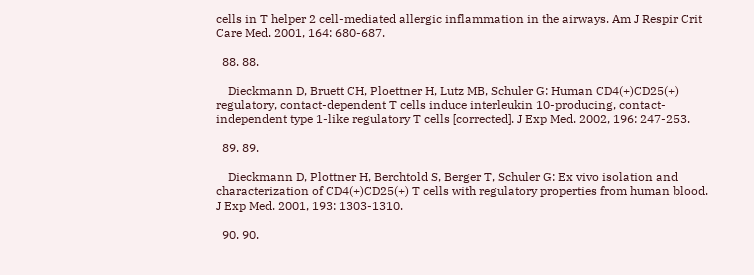cells in T helper 2 cell-mediated allergic inflammation in the airways. Am J Respir Crit Care Med. 2001, 164: 680-687.

  88. 88.

    Dieckmann D, Bruett CH, Ploettner H, Lutz MB, Schuler G: Human CD4(+)CD25(+) regulatory, contact-dependent T cells induce interleukin 10-producing, contact-independent type 1-like regulatory T cells [corrected]. J Exp Med. 2002, 196: 247-253.

  89. 89.

    Dieckmann D, Plottner H, Berchtold S, Berger T, Schuler G: Ex vivo isolation and characterization of CD4(+)CD25(+) T cells with regulatory properties from human blood. J Exp Med. 2001, 193: 1303-1310.

  90. 90.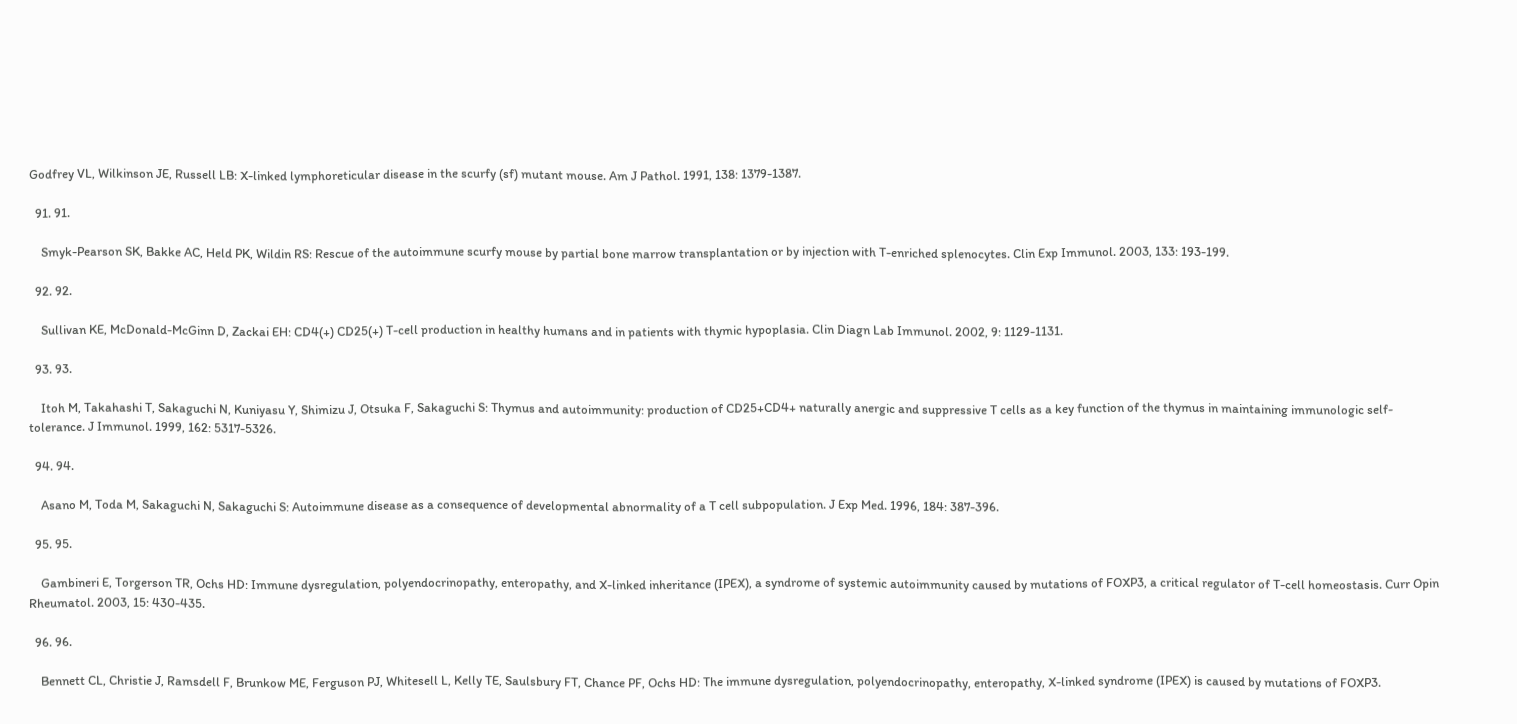Godfrey VL, Wilkinson JE, Russell LB: X-linked lymphoreticular disease in the scurfy (sf) mutant mouse. Am J Pathol. 1991, 138: 1379-1387.

  91. 91.

    Smyk-Pearson SK, Bakke AC, Held PK, Wildin RS: Rescue of the autoimmune scurfy mouse by partial bone marrow transplantation or by injection with T-enriched splenocytes. Clin Exp Immunol. 2003, 133: 193-199.

  92. 92.

    Sullivan KE, McDonald-McGinn D, Zackai EH: CD4(+) CD25(+) T-cell production in healthy humans and in patients with thymic hypoplasia. Clin Diagn Lab Immunol. 2002, 9: 1129-1131.

  93. 93.

    Itoh M, Takahashi T, Sakaguchi N, Kuniyasu Y, Shimizu J, Otsuka F, Sakaguchi S: Thymus and autoimmunity: production of CD25+CD4+ naturally anergic and suppressive T cells as a key function of the thymus in maintaining immunologic self-tolerance. J Immunol. 1999, 162: 5317-5326.

  94. 94.

    Asano M, Toda M, Sakaguchi N, Sakaguchi S: Autoimmune disease as a consequence of developmental abnormality of a T cell subpopulation. J Exp Med. 1996, 184: 387-396.

  95. 95.

    Gambineri E, Torgerson TR, Ochs HD: Immune dysregulation, polyendocrinopathy, enteropathy, and X-linked inheritance (IPEX), a syndrome of systemic autoimmunity caused by mutations of FOXP3, a critical regulator of T-cell homeostasis. Curr Opin Rheumatol. 2003, 15: 430-435.

  96. 96.

    Bennett CL, Christie J, Ramsdell F, Brunkow ME, Ferguson PJ, Whitesell L, Kelly TE, Saulsbury FT, Chance PF, Ochs HD: The immune dysregulation, polyendocrinopathy, enteropathy, X-linked syndrome (IPEX) is caused by mutations of FOXP3.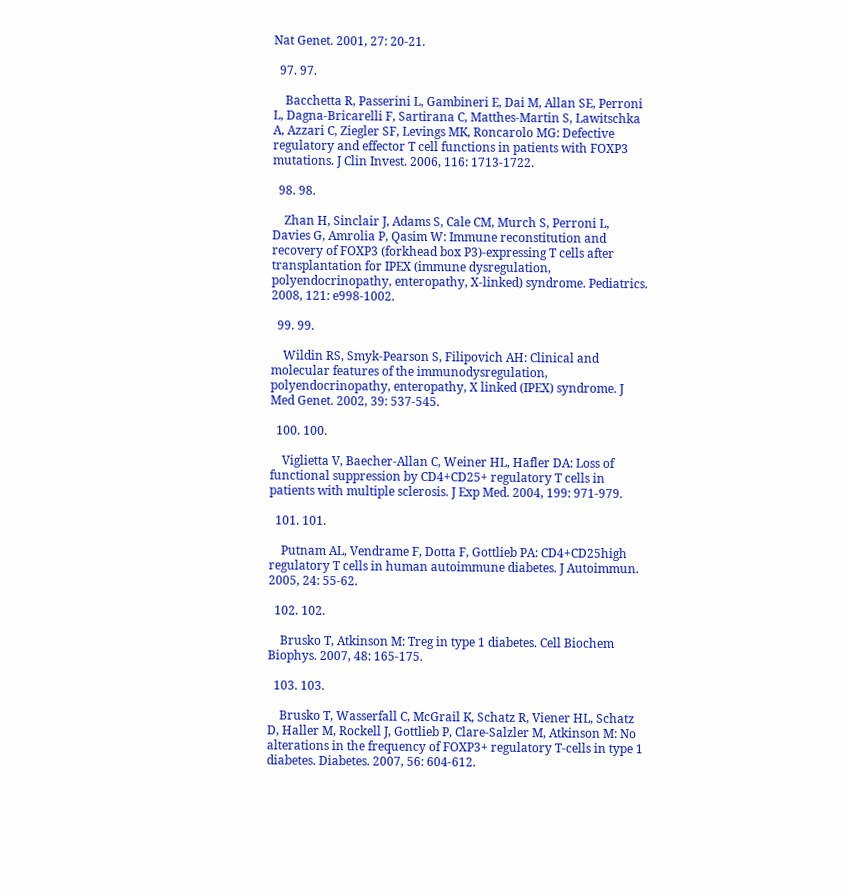Nat Genet. 2001, 27: 20-21.

  97. 97.

    Bacchetta R, Passerini L, Gambineri E, Dai M, Allan SE, Perroni L, Dagna-Bricarelli F, Sartirana C, Matthes-Martin S, Lawitschka A, Azzari C, Ziegler SF, Levings MK, Roncarolo MG: Defective regulatory and effector T cell functions in patients with FOXP3 mutations. J Clin Invest. 2006, 116: 1713-1722.

  98. 98.

    Zhan H, Sinclair J, Adams S, Cale CM, Murch S, Perroni L, Davies G, Amrolia P, Qasim W: Immune reconstitution and recovery of FOXP3 (forkhead box P3)-expressing T cells after transplantation for IPEX (immune dysregulation, polyendocrinopathy, enteropathy, X-linked) syndrome. Pediatrics. 2008, 121: e998-1002.

  99. 99.

    Wildin RS, Smyk-Pearson S, Filipovich AH: Clinical and molecular features of the immunodysregulation, polyendocrinopathy, enteropathy, X linked (IPEX) syndrome. J Med Genet. 2002, 39: 537-545.

  100. 100.

    Viglietta V, Baecher-Allan C, Weiner HL, Hafler DA: Loss of functional suppression by CD4+CD25+ regulatory T cells in patients with multiple sclerosis. J Exp Med. 2004, 199: 971-979.

  101. 101.

    Putnam AL, Vendrame F, Dotta F, Gottlieb PA: CD4+CD25high regulatory T cells in human autoimmune diabetes. J Autoimmun. 2005, 24: 55-62.

  102. 102.

    Brusko T, Atkinson M: Treg in type 1 diabetes. Cell Biochem Biophys. 2007, 48: 165-175.

  103. 103.

    Brusko T, Wasserfall C, McGrail K, Schatz R, Viener HL, Schatz D, Haller M, Rockell J, Gottlieb P, Clare-Salzler M, Atkinson M: No alterations in the frequency of FOXP3+ regulatory T-cells in type 1 diabetes. Diabetes. 2007, 56: 604-612.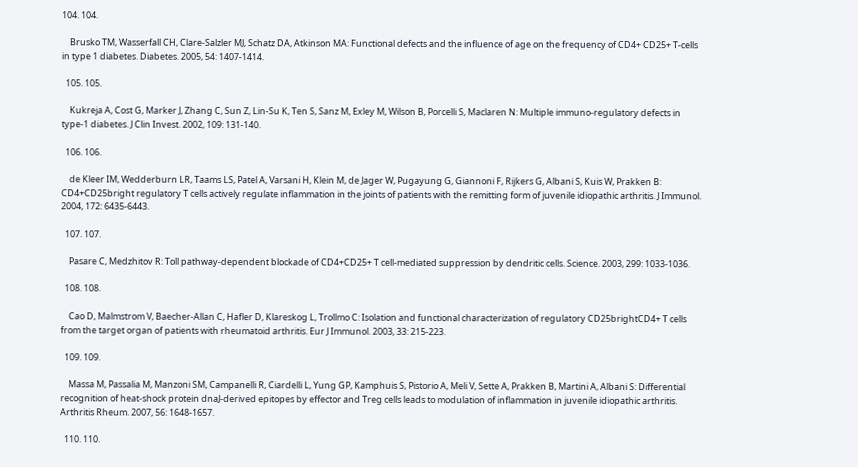104. 104.

    Brusko TM, Wasserfall CH, Clare-Salzler MJ, Schatz DA, Atkinson MA: Functional defects and the influence of age on the frequency of CD4+ CD25+ T-cells in type 1 diabetes. Diabetes. 2005, 54: 1407-1414.

  105. 105.

    Kukreja A, Cost G, Marker J, Zhang C, Sun Z, Lin-Su K, Ten S, Sanz M, Exley M, Wilson B, Porcelli S, Maclaren N: Multiple immuno-regulatory defects in type-1 diabetes. J Clin Invest. 2002, 109: 131-140.

  106. 106.

    de Kleer IM, Wedderburn LR, Taams LS, Patel A, Varsani H, Klein M, de Jager W, Pugayung G, Giannoni F, Rijkers G, Albani S, Kuis W, Prakken B: CD4+CD25bright regulatory T cells actively regulate inflammation in the joints of patients with the remitting form of juvenile idiopathic arthritis. J Immunol. 2004, 172: 6435-6443.

  107. 107.

    Pasare C, Medzhitov R: Toll pathway-dependent blockade of CD4+CD25+ T cell-mediated suppression by dendritic cells. Science. 2003, 299: 1033-1036.

  108. 108.

    Cao D, Malmstrom V, Baecher-Allan C, Hafler D, Klareskog L, Trollmo C: Isolation and functional characterization of regulatory CD25brightCD4+ T cells from the target organ of patients with rheumatoid arthritis. Eur J Immunol. 2003, 33: 215-223.

  109. 109.

    Massa M, Passalia M, Manzoni SM, Campanelli R, Ciardelli L, Yung GP, Kamphuis S, Pistorio A, Meli V, Sette A, Prakken B, Martini A, Albani S: Differential recognition of heat-shock protein dnaJ-derived epitopes by effector and Treg cells leads to modulation of inflammation in juvenile idiopathic arthritis. Arthritis Rheum. 2007, 56: 1648-1657.

  110. 110.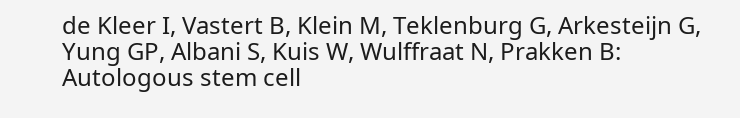de Kleer I, Vastert B, Klein M, Teklenburg G, Arkesteijn G, Yung GP, Albani S, Kuis W, Wulffraat N, Prakken B: Autologous stem cell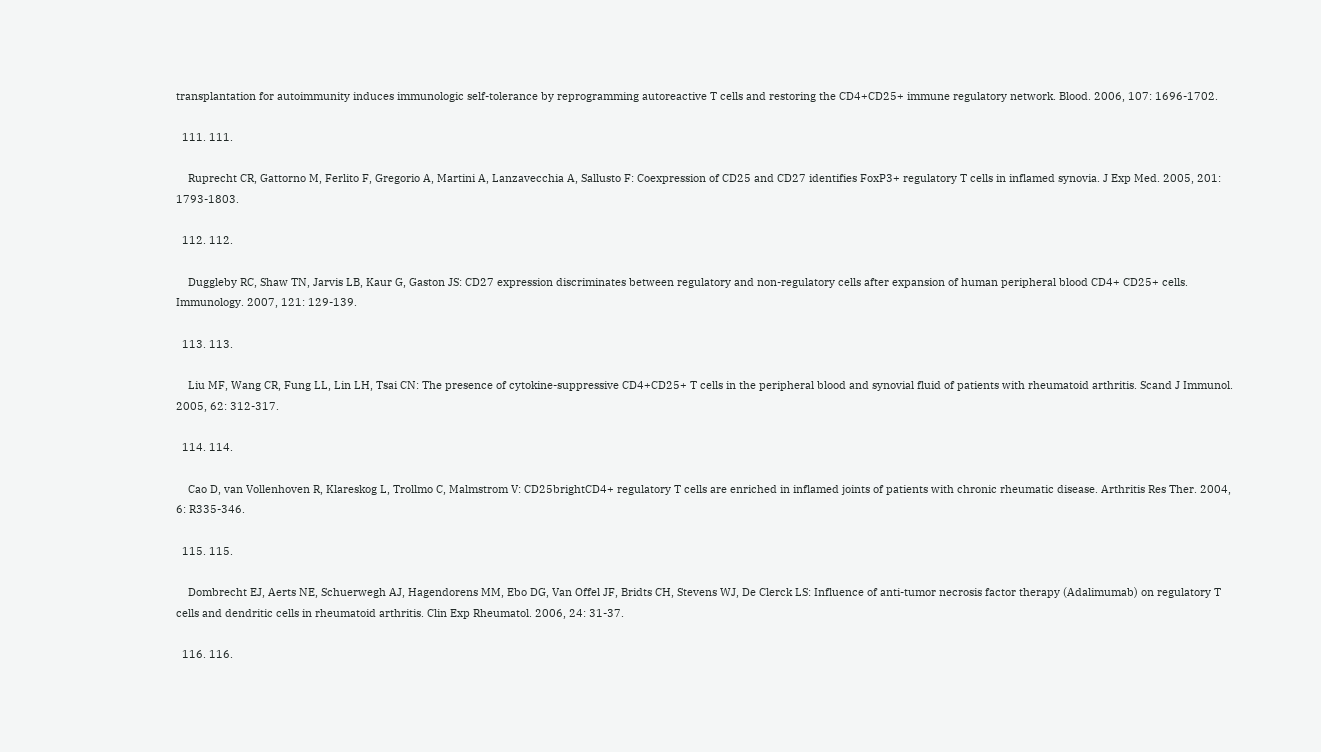transplantation for autoimmunity induces immunologic self-tolerance by reprogramming autoreactive T cells and restoring the CD4+CD25+ immune regulatory network. Blood. 2006, 107: 1696-1702.

  111. 111.

    Ruprecht CR, Gattorno M, Ferlito F, Gregorio A, Martini A, Lanzavecchia A, Sallusto F: Coexpression of CD25 and CD27 identifies FoxP3+ regulatory T cells in inflamed synovia. J Exp Med. 2005, 201: 1793-1803.

  112. 112.

    Duggleby RC, Shaw TN, Jarvis LB, Kaur G, Gaston JS: CD27 expression discriminates between regulatory and non-regulatory cells after expansion of human peripheral blood CD4+ CD25+ cells. Immunology. 2007, 121: 129-139.

  113. 113.

    Liu MF, Wang CR, Fung LL, Lin LH, Tsai CN: The presence of cytokine-suppressive CD4+CD25+ T cells in the peripheral blood and synovial fluid of patients with rheumatoid arthritis. Scand J Immunol. 2005, 62: 312-317.

  114. 114.

    Cao D, van Vollenhoven R, Klareskog L, Trollmo C, Malmstrom V: CD25brightCD4+ regulatory T cells are enriched in inflamed joints of patients with chronic rheumatic disease. Arthritis Res Ther. 2004, 6: R335-346.

  115. 115.

    Dombrecht EJ, Aerts NE, Schuerwegh AJ, Hagendorens MM, Ebo DG, Van Offel JF, Bridts CH, Stevens WJ, De Clerck LS: Influence of anti-tumor necrosis factor therapy (Adalimumab) on regulatory T cells and dendritic cells in rheumatoid arthritis. Clin Exp Rheumatol. 2006, 24: 31-37.

  116. 116.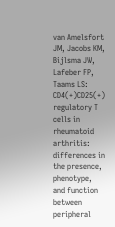van Amelsfort JM, Jacobs KM, Bijlsma JW, Lafeber FP, Taams LS: CD4(+)CD25(+) regulatory T cells in rheumatoid arthritis: differences in the presence, phenotype, and function between peripheral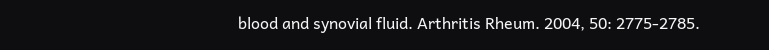blood and synovial fluid. Arthritis Rheum. 2004, 50: 2775-2785.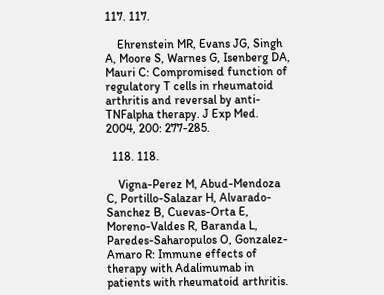117. 117.

    Ehrenstein MR, Evans JG, Singh A, Moore S, Warnes G, Isenberg DA, Mauri C: Compromised function of regulatory T cells in rheumatoid arthritis and reversal by anti-TNFalpha therapy. J Exp Med. 2004, 200: 277-285.

  118. 118.

    Vigna-Perez M, Abud-Mendoza C, Portillo-Salazar H, Alvarado-Sanchez B, Cuevas-Orta E, Moreno-Valdes R, Baranda L, Paredes-Saharopulos O, Gonzalez-Amaro R: Immune effects of therapy with Adalimumab in patients with rheumatoid arthritis.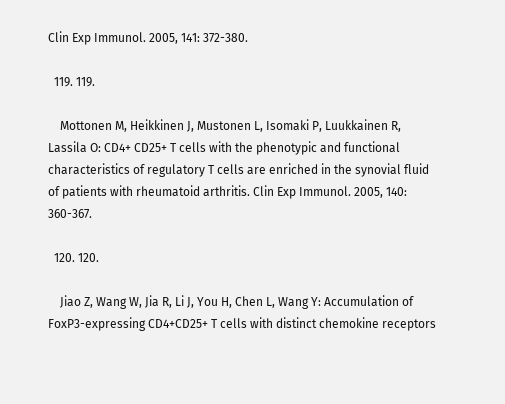Clin Exp Immunol. 2005, 141: 372-380.

  119. 119.

    Mottonen M, Heikkinen J, Mustonen L, Isomaki P, Luukkainen R, Lassila O: CD4+ CD25+ T cells with the phenotypic and functional characteristics of regulatory T cells are enriched in the synovial fluid of patients with rheumatoid arthritis. Clin Exp Immunol. 2005, 140: 360-367.

  120. 120.

    Jiao Z, Wang W, Jia R, Li J, You H, Chen L, Wang Y: Accumulation of FoxP3-expressing CD4+CD25+ T cells with distinct chemokine receptors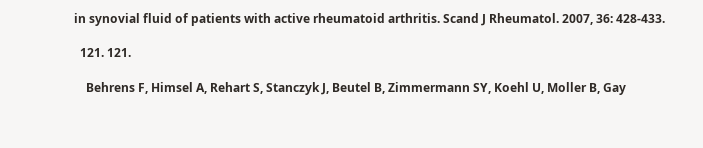in synovial fluid of patients with active rheumatoid arthritis. Scand J Rheumatol. 2007, 36: 428-433.

  121. 121.

    Behrens F, Himsel A, Rehart S, Stanczyk J, Beutel B, Zimmermann SY, Koehl U, Moller B, Gay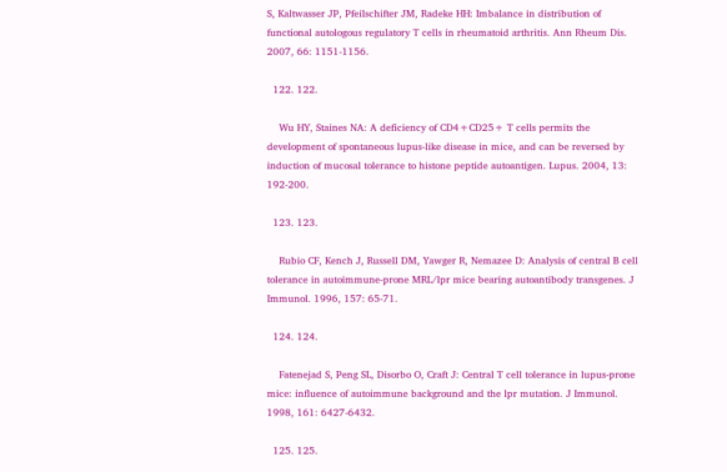S, Kaltwasser JP, Pfeilschifter JM, Radeke HH: Imbalance in distribution of functional autologous regulatory T cells in rheumatoid arthritis. Ann Rheum Dis. 2007, 66: 1151-1156.

  122. 122.

    Wu HY, Staines NA: A deficiency of CD4+CD25+ T cells permits the development of spontaneous lupus-like disease in mice, and can be reversed by induction of mucosal tolerance to histone peptide autoantigen. Lupus. 2004, 13: 192-200.

  123. 123.

    Rubio CF, Kench J, Russell DM, Yawger R, Nemazee D: Analysis of central B cell tolerance in autoimmune-prone MRL/lpr mice bearing autoantibody transgenes. J Immunol. 1996, 157: 65-71.

  124. 124.

    Fatenejad S, Peng SL, Disorbo O, Craft J: Central T cell tolerance in lupus-prone mice: influence of autoimmune background and the lpr mutation. J Immunol. 1998, 161: 6427-6432.

  125. 125.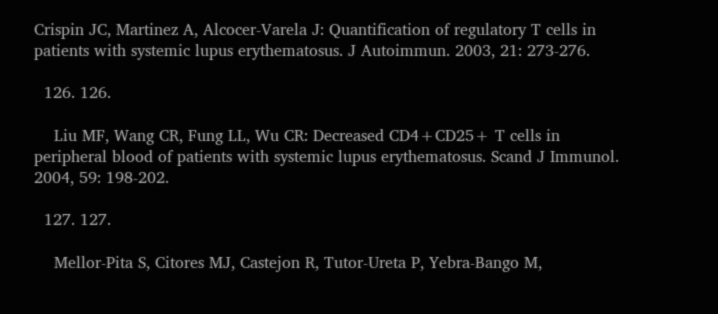Crispin JC, Martinez A, Alcocer-Varela J: Quantification of regulatory T cells in patients with systemic lupus erythematosus. J Autoimmun. 2003, 21: 273-276.

  126. 126.

    Liu MF, Wang CR, Fung LL, Wu CR: Decreased CD4+CD25+ T cells in peripheral blood of patients with systemic lupus erythematosus. Scand J Immunol. 2004, 59: 198-202.

  127. 127.

    Mellor-Pita S, Citores MJ, Castejon R, Tutor-Ureta P, Yebra-Bango M,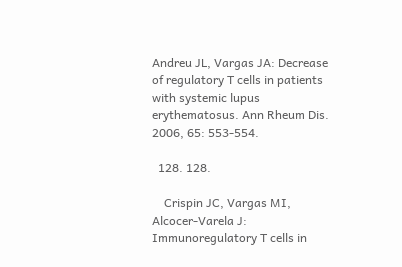Andreu JL, Vargas JA: Decrease of regulatory T cells in patients with systemic lupus erythematosus. Ann Rheum Dis. 2006, 65: 553-554.

  128. 128.

    Crispin JC, Vargas MI, Alcocer-Varela J: Immunoregulatory T cells in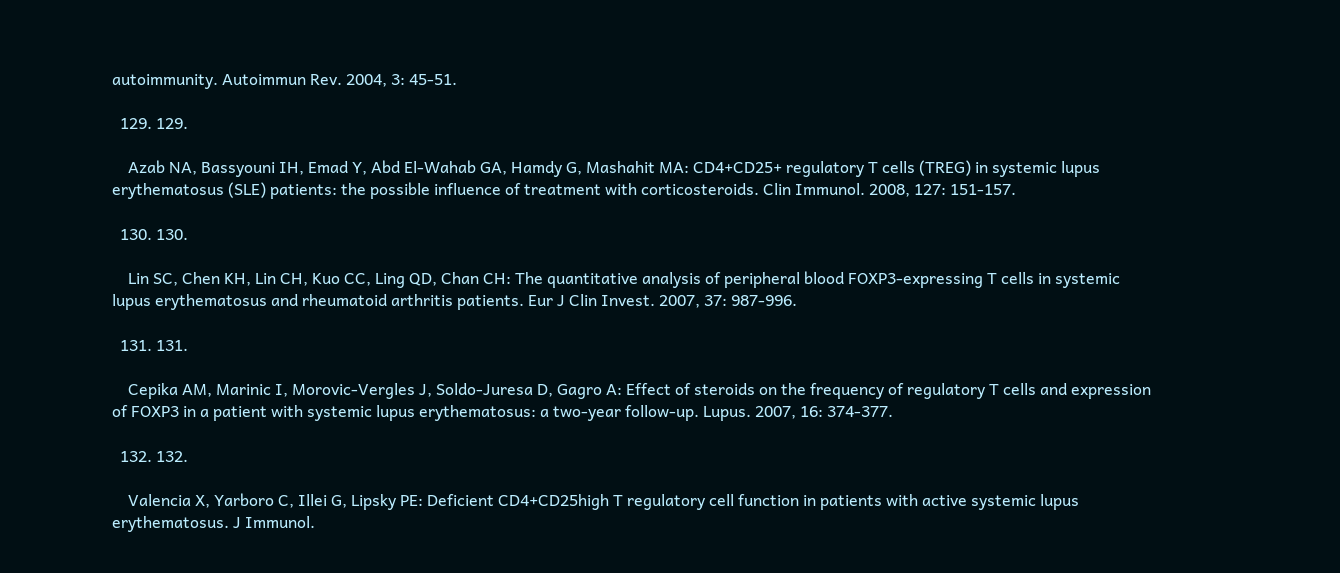autoimmunity. Autoimmun Rev. 2004, 3: 45-51.

  129. 129.

    Azab NA, Bassyouni IH, Emad Y, Abd El-Wahab GA, Hamdy G, Mashahit MA: CD4+CD25+ regulatory T cells (TREG) in systemic lupus erythematosus (SLE) patients: the possible influence of treatment with corticosteroids. Clin Immunol. 2008, 127: 151-157.

  130. 130.

    Lin SC, Chen KH, Lin CH, Kuo CC, Ling QD, Chan CH: The quantitative analysis of peripheral blood FOXP3-expressing T cells in systemic lupus erythematosus and rheumatoid arthritis patients. Eur J Clin Invest. 2007, 37: 987-996.

  131. 131.

    Cepika AM, Marinic I, Morovic-Vergles J, Soldo-Juresa D, Gagro A: Effect of steroids on the frequency of regulatory T cells and expression of FOXP3 in a patient with systemic lupus erythematosus: a two-year follow-up. Lupus. 2007, 16: 374-377.

  132. 132.

    Valencia X, Yarboro C, Illei G, Lipsky PE: Deficient CD4+CD25high T regulatory cell function in patients with active systemic lupus erythematosus. J Immunol.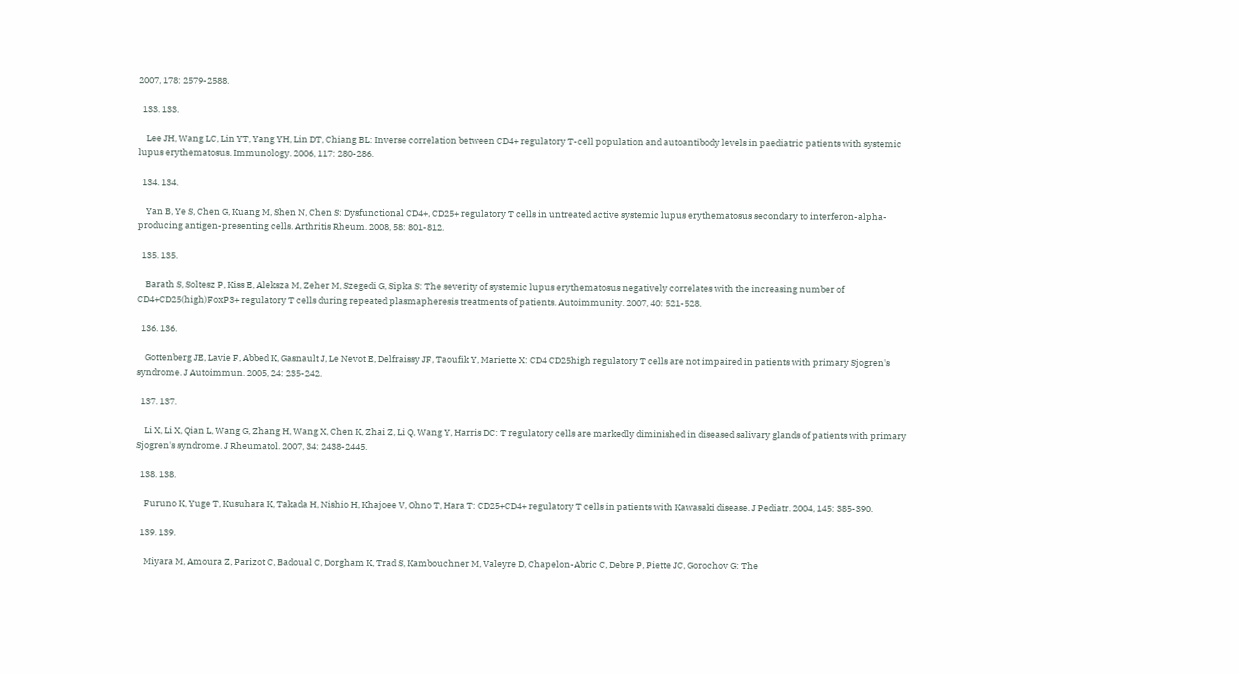2007, 178: 2579-2588.

  133. 133.

    Lee JH, Wang LC, Lin YT, Yang YH, Lin DT, Chiang BL: Inverse correlation between CD4+ regulatory T-cell population and autoantibody levels in paediatric patients with systemic lupus erythematosus. Immunology. 2006, 117: 280-286.

  134. 134.

    Yan B, Ye S, Chen G, Kuang M, Shen N, Chen S: Dysfunctional CD4+, CD25+ regulatory T cells in untreated active systemic lupus erythematosus secondary to interferon-alpha-producing antigen-presenting cells. Arthritis Rheum. 2008, 58: 801-812.

  135. 135.

    Barath S, Soltesz P, Kiss E, Aleksza M, Zeher M, Szegedi G, Sipka S: The severity of systemic lupus erythematosus negatively correlates with the increasing number of CD4+CD25(high)FoxP3+ regulatory T cells during repeated plasmapheresis treatments of patients. Autoimmunity. 2007, 40: 521-528.

  136. 136.

    Gottenberg JE, Lavie F, Abbed K, Gasnault J, Le Nevot E, Delfraissy JF, Taoufik Y, Mariette X: CD4 CD25high regulatory T cells are not impaired in patients with primary Sjogren's syndrome. J Autoimmun. 2005, 24: 235-242.

  137. 137.

    Li X, Li X, Qian L, Wang G, Zhang H, Wang X, Chen K, Zhai Z, Li Q, Wang Y, Harris DC: T regulatory cells are markedly diminished in diseased salivary glands of patients with primary Sjogren's syndrome. J Rheumatol. 2007, 34: 2438-2445.

  138. 138.

    Furuno K, Yuge T, Kusuhara K, Takada H, Nishio H, Khajoee V, Ohno T, Hara T: CD25+CD4+ regulatory T cells in patients with Kawasaki disease. J Pediatr. 2004, 145: 385-390.

  139. 139.

    Miyara M, Amoura Z, Parizot C, Badoual C, Dorgham K, Trad S, Kambouchner M, Valeyre D, Chapelon-Abric C, Debre P, Piette JC, Gorochov G: The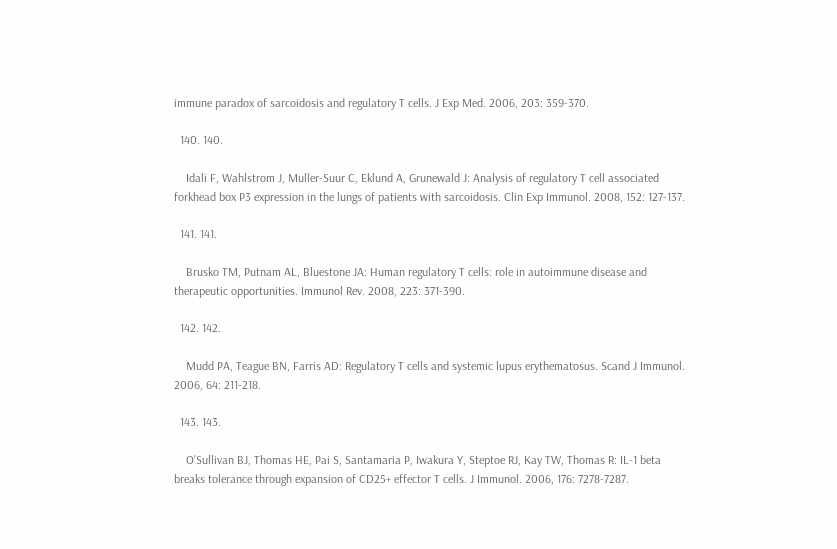immune paradox of sarcoidosis and regulatory T cells. J Exp Med. 2006, 203: 359-370.

  140. 140.

    Idali F, Wahlstrom J, Muller-Suur C, Eklund A, Grunewald J: Analysis of regulatory T cell associated forkhead box P3 expression in the lungs of patients with sarcoidosis. Clin Exp Immunol. 2008, 152: 127-137.

  141. 141.

    Brusko TM, Putnam AL, Bluestone JA: Human regulatory T cells: role in autoimmune disease and therapeutic opportunities. Immunol Rev. 2008, 223: 371-390.

  142. 142.

    Mudd PA, Teague BN, Farris AD: Regulatory T cells and systemic lupus erythematosus. Scand J Immunol. 2006, 64: 211-218.

  143. 143.

    O'Sullivan BJ, Thomas HE, Pai S, Santamaria P, Iwakura Y, Steptoe RJ, Kay TW, Thomas R: IL-1 beta breaks tolerance through expansion of CD25+ effector T cells. J Immunol. 2006, 176: 7278-7287.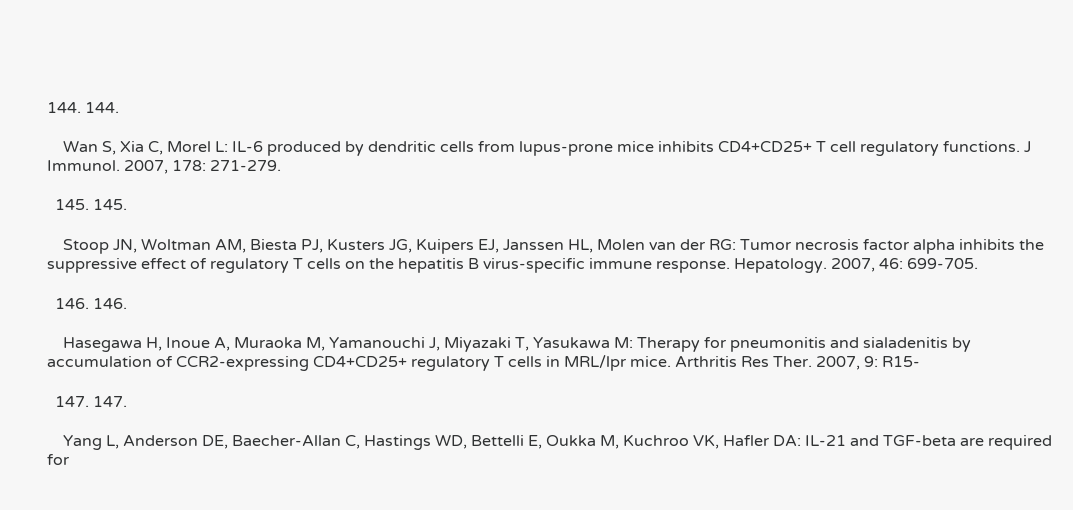144. 144.

    Wan S, Xia C, Morel L: IL-6 produced by dendritic cells from lupus-prone mice inhibits CD4+CD25+ T cell regulatory functions. J Immunol. 2007, 178: 271-279.

  145. 145.

    Stoop JN, Woltman AM, Biesta PJ, Kusters JG, Kuipers EJ, Janssen HL, Molen van der RG: Tumor necrosis factor alpha inhibits the suppressive effect of regulatory T cells on the hepatitis B virus-specific immune response. Hepatology. 2007, 46: 699-705.

  146. 146.

    Hasegawa H, Inoue A, Muraoka M, Yamanouchi J, Miyazaki T, Yasukawa M: Therapy for pneumonitis and sialadenitis by accumulation of CCR2-expressing CD4+CD25+ regulatory T cells in MRL/lpr mice. Arthritis Res Ther. 2007, 9: R15-

  147. 147.

    Yang L, Anderson DE, Baecher-Allan C, Hastings WD, Bettelli E, Oukka M, Kuchroo VK, Hafler DA: IL-21 and TGF-beta are required for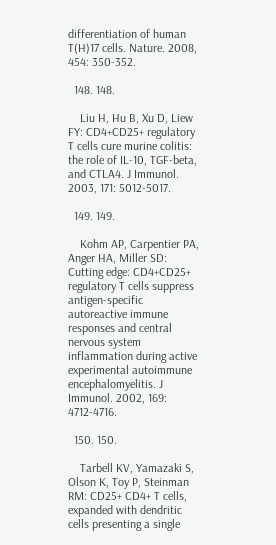differentiation of human T(H)17 cells. Nature. 2008, 454: 350-352.

  148. 148.

    Liu H, Hu B, Xu D, Liew FY: CD4+CD25+ regulatory T cells cure murine colitis: the role of IL-10, TGF-beta, and CTLA4. J Immunol. 2003, 171: 5012-5017.

  149. 149.

    Kohm AP, Carpentier PA, Anger HA, Miller SD: Cutting edge: CD4+CD25+ regulatory T cells suppress antigen-specific autoreactive immune responses and central nervous system inflammation during active experimental autoimmune encephalomyelitis. J Immunol. 2002, 169: 4712-4716.

  150. 150.

    Tarbell KV, Yamazaki S, Olson K, Toy P, Steinman RM: CD25+ CD4+ T cells, expanded with dendritic cells presenting a single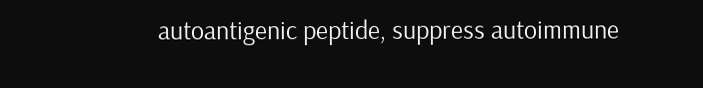autoantigenic peptide, suppress autoimmune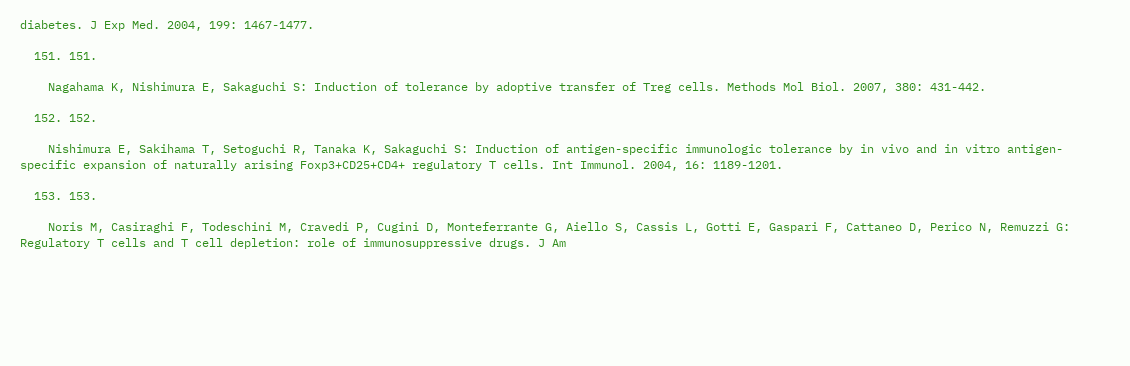diabetes. J Exp Med. 2004, 199: 1467-1477.

  151. 151.

    Nagahama K, Nishimura E, Sakaguchi S: Induction of tolerance by adoptive transfer of Treg cells. Methods Mol Biol. 2007, 380: 431-442.

  152. 152.

    Nishimura E, Sakihama T, Setoguchi R, Tanaka K, Sakaguchi S: Induction of antigen-specific immunologic tolerance by in vivo and in vitro antigen-specific expansion of naturally arising Foxp3+CD25+CD4+ regulatory T cells. Int Immunol. 2004, 16: 1189-1201.

  153. 153.

    Noris M, Casiraghi F, Todeschini M, Cravedi P, Cugini D, Monteferrante G, Aiello S, Cassis L, Gotti E, Gaspari F, Cattaneo D, Perico N, Remuzzi G: Regulatory T cells and T cell depletion: role of immunosuppressive drugs. J Am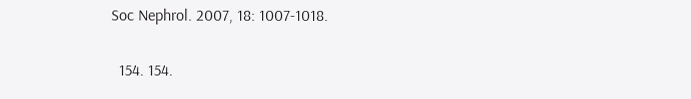Soc Nephrol. 2007, 18: 1007-1018.

  154. 154.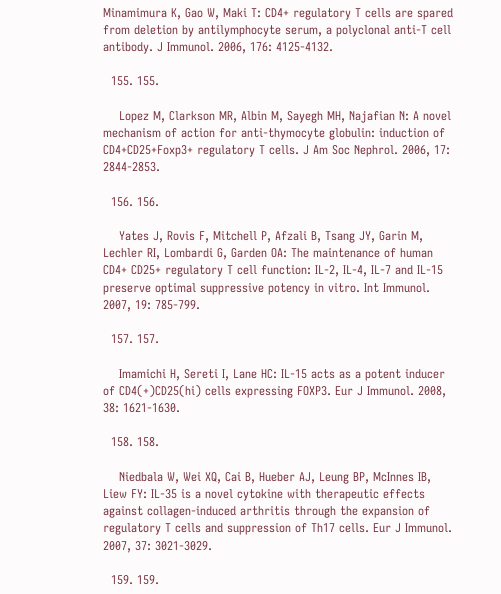Minamimura K, Gao W, Maki T: CD4+ regulatory T cells are spared from deletion by antilymphocyte serum, a polyclonal anti-T cell antibody. J Immunol. 2006, 176: 4125-4132.

  155. 155.

    Lopez M, Clarkson MR, Albin M, Sayegh MH, Najafian N: A novel mechanism of action for anti-thymocyte globulin: induction of CD4+CD25+Foxp3+ regulatory T cells. J Am Soc Nephrol. 2006, 17: 2844-2853.

  156. 156.

    Yates J, Rovis F, Mitchell P, Afzali B, Tsang JY, Garin M, Lechler RI, Lombardi G, Garden OA: The maintenance of human CD4+ CD25+ regulatory T cell function: IL-2, IL-4, IL-7 and IL-15 preserve optimal suppressive potency in vitro. Int Immunol. 2007, 19: 785-799.

  157. 157.

    Imamichi H, Sereti I, Lane HC: IL-15 acts as a potent inducer of CD4(+)CD25(hi) cells expressing FOXP3. Eur J Immunol. 2008, 38: 1621-1630.

  158. 158.

    Niedbala W, Wei XQ, Cai B, Hueber AJ, Leung BP, McInnes IB, Liew FY: IL-35 is a novel cytokine with therapeutic effects against collagen-induced arthritis through the expansion of regulatory T cells and suppression of Th17 cells. Eur J Immunol. 2007, 37: 3021-3029.

  159. 159.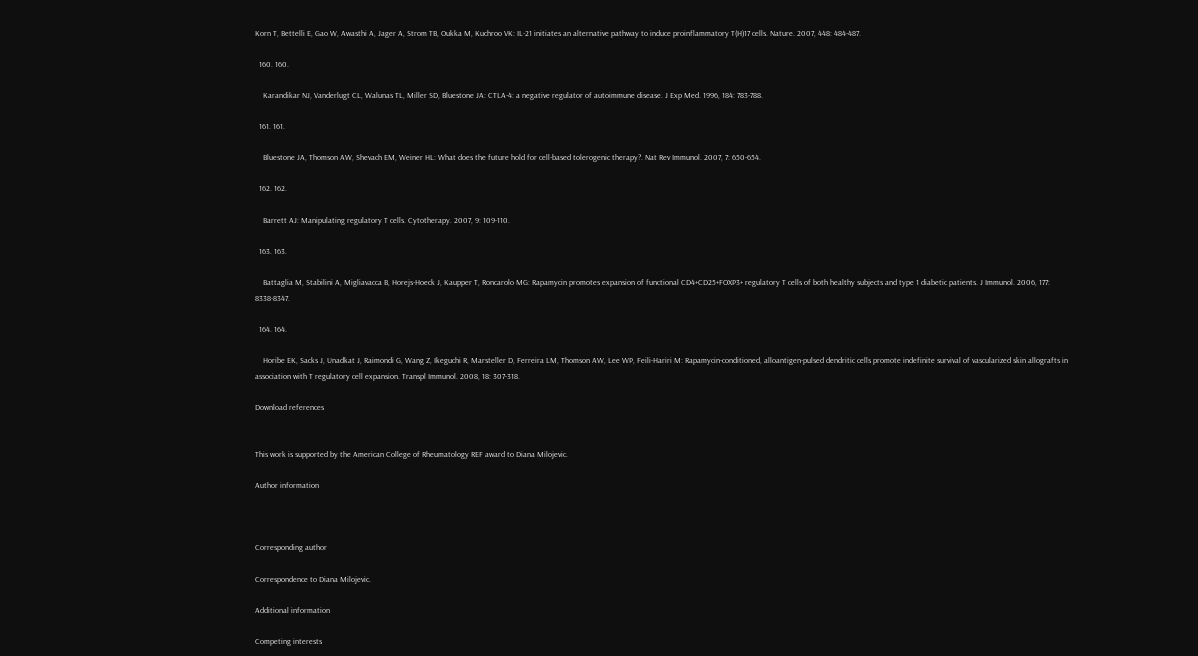Korn T, Bettelli E, Gao W, Awasthi A, Jager A, Strom TB, Oukka M, Kuchroo VK: IL-21 initiates an alternative pathway to induce proinflammatory T(H)17 cells. Nature. 2007, 448: 484-487.

  160. 160.

    Karandikar NJ, Vanderlugt CL, Walunas TL, Miller SD, Bluestone JA: CTLA-4: a negative regulator of autoimmune disease. J Exp Med. 1996, 184: 783-788.

  161. 161.

    Bluestone JA, Thomson AW, Shevach EM, Weiner HL: What does the future hold for cell-based tolerogenic therapy?. Nat Rev Immunol. 2007, 7: 650-654.

  162. 162.

    Barrett AJ: Manipulating regulatory T cells. Cytotherapy. 2007, 9: 109-110.

  163. 163.

    Battaglia M, Stabilini A, Migliavacca B, Horejs-Hoeck J, Kaupper T, Roncarolo MG: Rapamycin promotes expansion of functional CD4+CD25+FOXP3+ regulatory T cells of both healthy subjects and type 1 diabetic patients. J Immunol. 2006, 177: 8338-8347.

  164. 164.

    Horibe EK, Sacks J, Unadkat J, Raimondi G, Wang Z, Ikeguchi R, Marsteller D, Ferreira LM, Thomson AW, Lee WP, Feili-Hariri M: Rapamycin-conditioned, alloantigen-pulsed dendritic cells promote indefinite survival of vascularized skin allografts in association with T regulatory cell expansion. Transpl Immunol. 2008, 18: 307-318.

Download references


This work is supported by the American College of Rheumatology REF award to Diana Milojevic.

Author information



Corresponding author

Correspondence to Diana Milojevic.

Additional information

Competing interests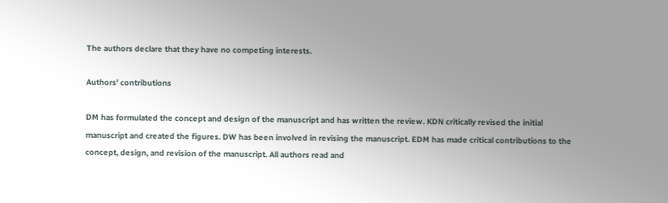The authors declare that they have no competing interests.

Authors' contributions

DM has formulated the concept and design of the manuscript and has written the review. KDN critically revised the initial manuscript and created the figures. DW has been involved in revising the manuscript. EDM has made critical contributions to the concept, design, and revision of the manuscript. All authors read and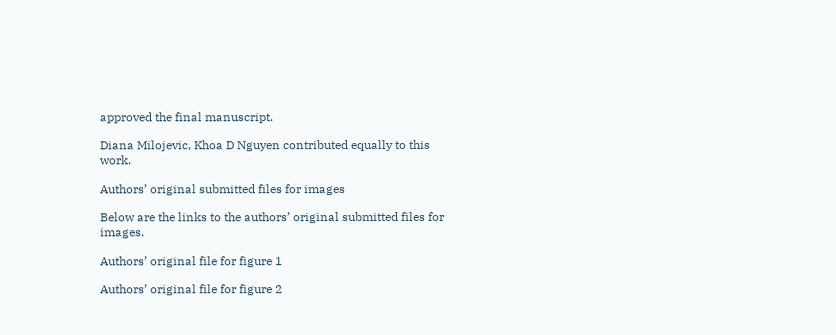approved the final manuscript.

Diana Milojevic, Khoa D Nguyen contributed equally to this work.

Authors’ original submitted files for images

Below are the links to the authors’ original submitted files for images.

Authors’ original file for figure 1

Authors’ original file for figure 2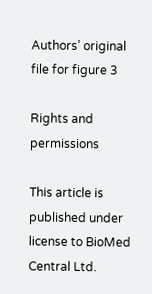Authors’ original file for figure 3

Rights and permissions

This article is published under license to BioMed Central Ltd.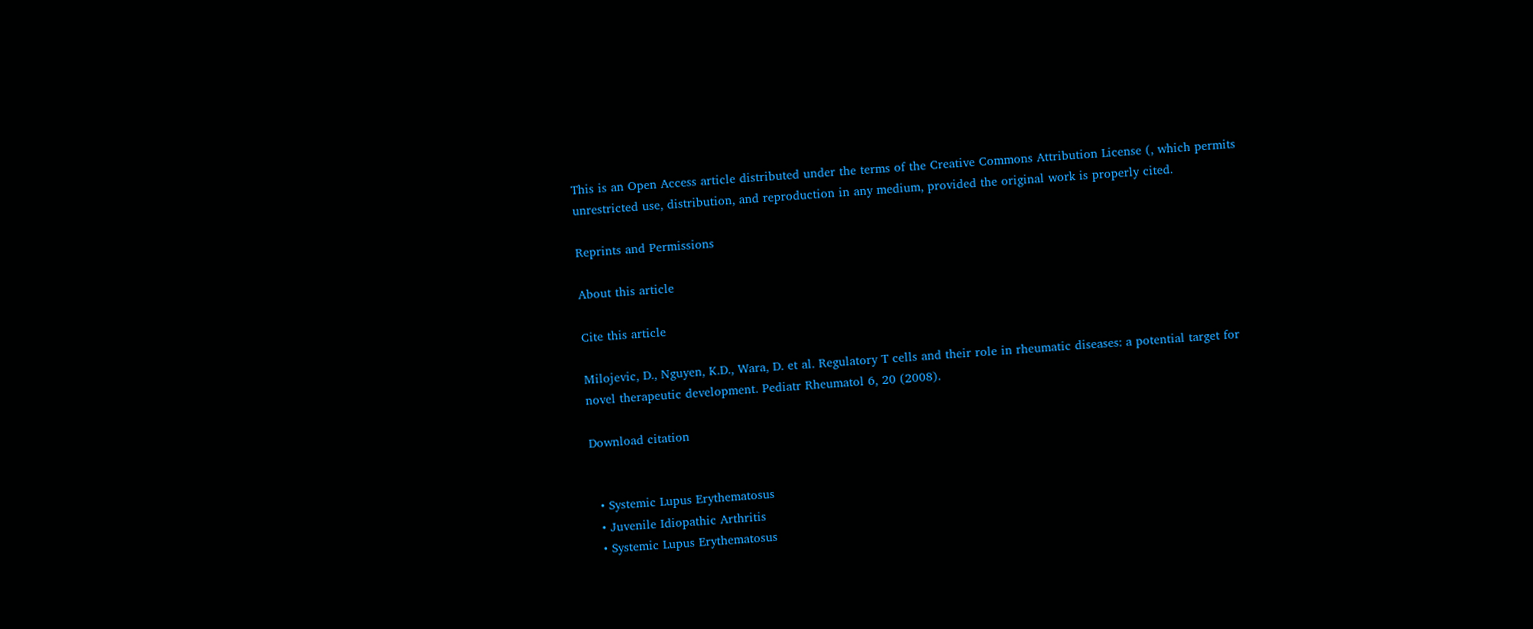This is an Open Access article distributed under the terms of the Creative Commons Attribution License (, which permits unrestricted use, distribution, and reproduction in any medium, provided the original work is properly cited.

Reprints and Permissions

About this article

Cite this article

Milojevic, D., Nguyen, K.D., Wara, D. et al. Regulatory T cells and their role in rheumatic diseases: a potential target for novel therapeutic development. Pediatr Rheumatol 6, 20 (2008).

Download citation


  • Systemic Lupus Erythematosus
  • Juvenile Idiopathic Arthritis
  • Systemic Lupus Erythematosus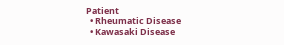Patient
  • Rheumatic Disease
  • Kawasaki Disease